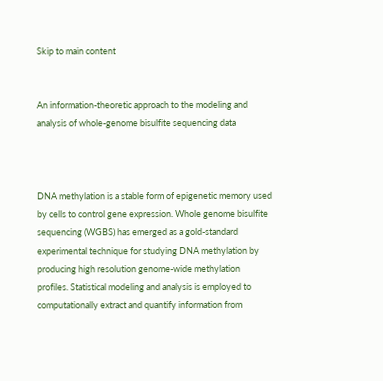Skip to main content


An information-theoretic approach to the modeling and analysis of whole-genome bisulfite sequencing data



DNA methylation is a stable form of epigenetic memory used by cells to control gene expression. Whole genome bisulfite sequencing (WGBS) has emerged as a gold-standard experimental technique for studying DNA methylation by producing high resolution genome-wide methylation profiles. Statistical modeling and analysis is employed to computationally extract and quantify information from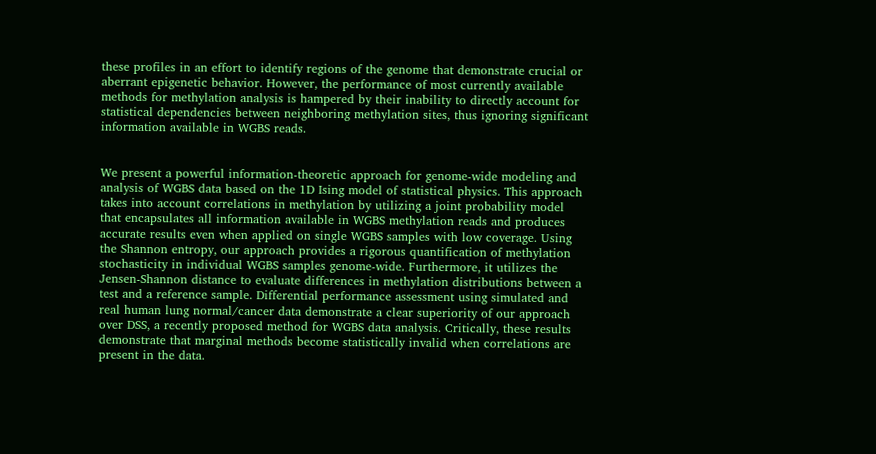these profiles in an effort to identify regions of the genome that demonstrate crucial or aberrant epigenetic behavior. However, the performance of most currently available methods for methylation analysis is hampered by their inability to directly account for statistical dependencies between neighboring methylation sites, thus ignoring significant information available in WGBS reads.


We present a powerful information-theoretic approach for genome-wide modeling and analysis of WGBS data based on the 1D Ising model of statistical physics. This approach takes into account correlations in methylation by utilizing a joint probability model that encapsulates all information available in WGBS methylation reads and produces accurate results even when applied on single WGBS samples with low coverage. Using the Shannon entropy, our approach provides a rigorous quantification of methylation stochasticity in individual WGBS samples genome-wide. Furthermore, it utilizes the Jensen-Shannon distance to evaluate differences in methylation distributions between a test and a reference sample. Differential performance assessment using simulated and real human lung normal/cancer data demonstrate a clear superiority of our approach over DSS, a recently proposed method for WGBS data analysis. Critically, these results demonstrate that marginal methods become statistically invalid when correlations are present in the data.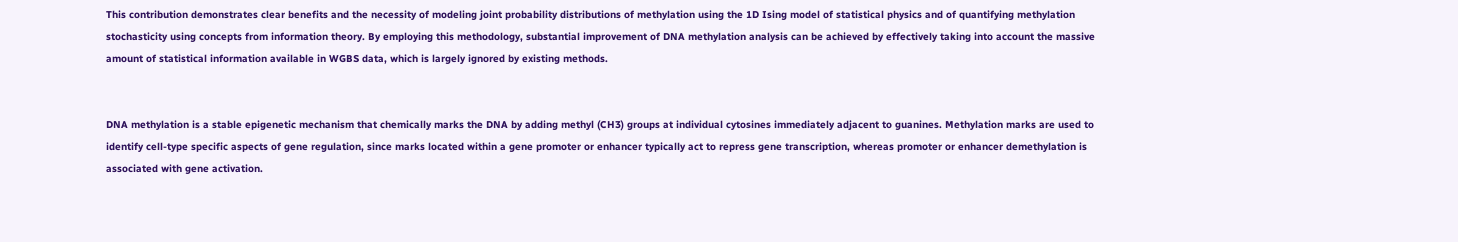This contribution demonstrates clear benefits and the necessity of modeling joint probability distributions of methylation using the 1D Ising model of statistical physics and of quantifying methylation stochasticity using concepts from information theory. By employing this methodology, substantial improvement of DNA methylation analysis can be achieved by effectively taking into account the massive amount of statistical information available in WGBS data, which is largely ignored by existing methods.


DNA methylation is a stable epigenetic mechanism that chemically marks the DNA by adding methyl (CH3) groups at individual cytosines immediately adjacent to guanines. Methylation marks are used to identify cell-type specific aspects of gene regulation, since marks located within a gene promoter or enhancer typically act to repress gene transcription, whereas promoter or enhancer demethylation is associated with gene activation.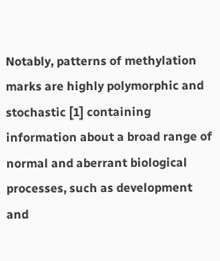Notably, patterns of methylation marks are highly polymorphic and stochastic [1] containing information about a broad range of normal and aberrant biological processes, such as development and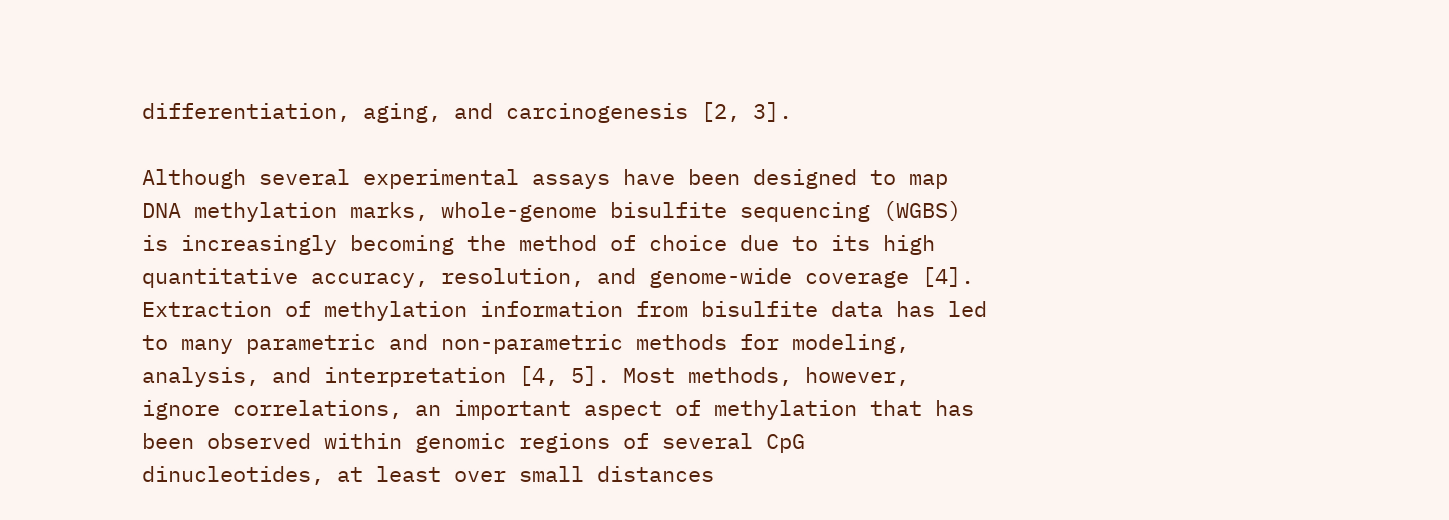differentiation, aging, and carcinogenesis [2, 3].

Although several experimental assays have been designed to map DNA methylation marks, whole-genome bisulfite sequencing (WGBS) is increasingly becoming the method of choice due to its high quantitative accuracy, resolution, and genome-wide coverage [4]. Extraction of methylation information from bisulfite data has led to many parametric and non-parametric methods for modeling, analysis, and interpretation [4, 5]. Most methods, however, ignore correlations, an important aspect of methylation that has been observed within genomic regions of several CpG dinucleotides, at least over small distances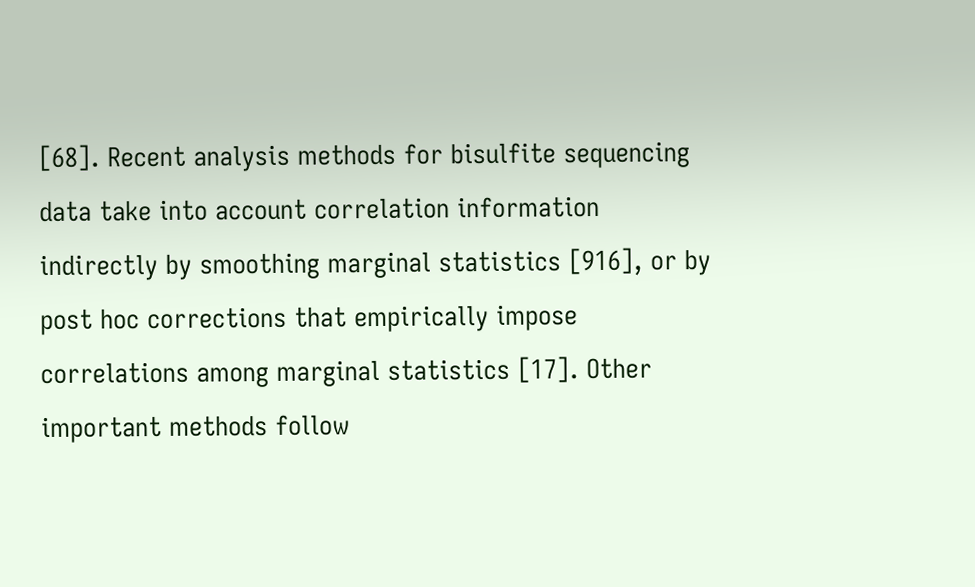[68]. Recent analysis methods for bisulfite sequencing data take into account correlation information indirectly by smoothing marginal statistics [916], or by post hoc corrections that empirically impose correlations among marginal statistics [17]. Other important methods follow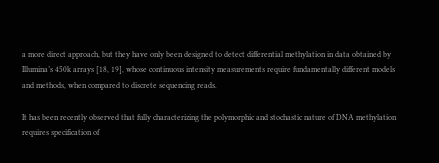a more direct approach, but they have only been designed to detect differential methylation in data obtained by Illumina’s 450k arrays [18, 19], whose continuous intensity measurements require fundamentally different models and methods, when compared to discrete sequencing reads.

It has been recently observed that fully characterizing the polymorphic and stochastic nature of DNA methylation requires specification of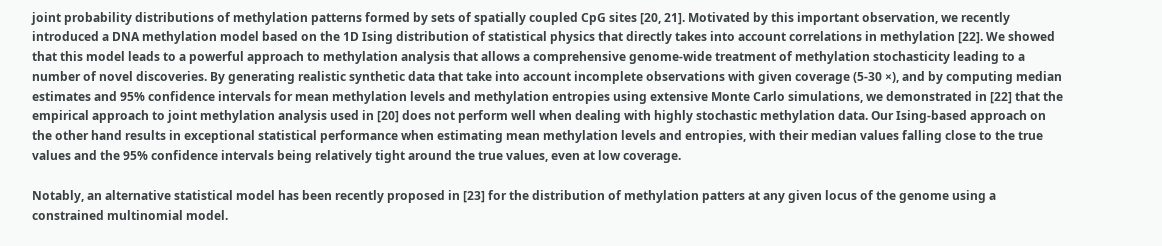joint probability distributions of methylation patterns formed by sets of spatially coupled CpG sites [20, 21]. Motivated by this important observation, we recently introduced a DNA methylation model based on the 1D Ising distribution of statistical physics that directly takes into account correlations in methylation [22]. We showed that this model leads to a powerful approach to methylation analysis that allows a comprehensive genome-wide treatment of methylation stochasticity leading to a number of novel discoveries. By generating realistic synthetic data that take into account incomplete observations with given coverage (5-30 ×), and by computing median estimates and 95% confidence intervals for mean methylation levels and methylation entropies using extensive Monte Carlo simulations, we demonstrated in [22] that the empirical approach to joint methylation analysis used in [20] does not perform well when dealing with highly stochastic methylation data. Our Ising-based approach on the other hand results in exceptional statistical performance when estimating mean methylation levels and entropies, with their median values falling close to the true values and the 95% confidence intervals being relatively tight around the true values, even at low coverage.

Notably, an alternative statistical model has been recently proposed in [23] for the distribution of methylation patters at any given locus of the genome using a constrained multinomial model.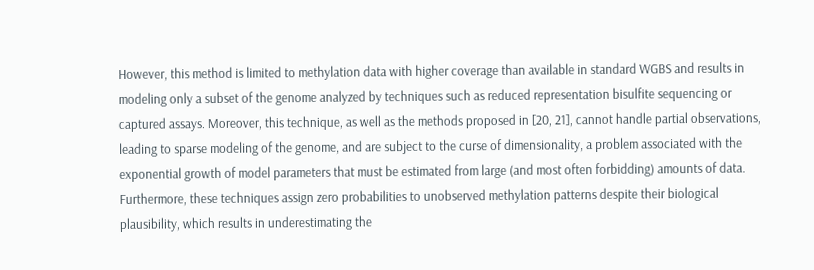However, this method is limited to methylation data with higher coverage than available in standard WGBS and results in modeling only a subset of the genome analyzed by techniques such as reduced representation bisulfite sequencing or captured assays. Moreover, this technique, as well as the methods proposed in [20, 21], cannot handle partial observations, leading to sparse modeling of the genome, and are subject to the curse of dimensionality, a problem associated with the exponential growth of model parameters that must be estimated from large (and most often forbidding) amounts of data. Furthermore, these techniques assign zero probabilities to unobserved methylation patterns despite their biological plausibility, which results in underestimating the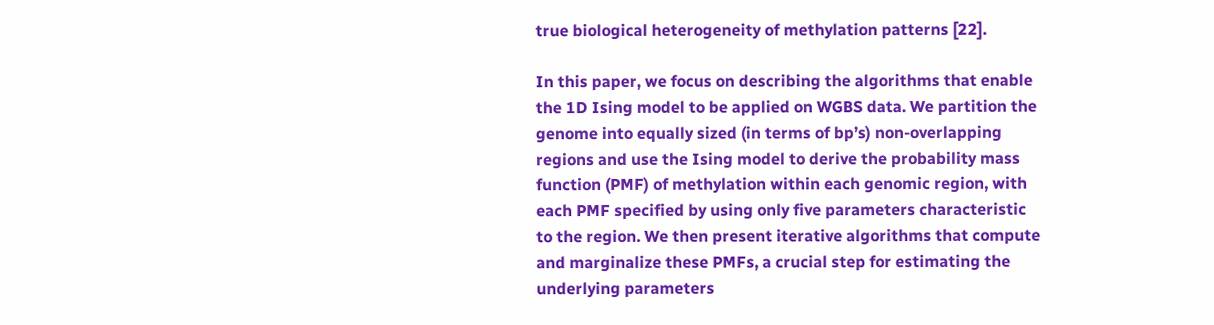true biological heterogeneity of methylation patterns [22].

In this paper, we focus on describing the algorithms that enable the 1D Ising model to be applied on WGBS data. We partition the genome into equally sized (in terms of bp’s) non-overlapping regions and use the Ising model to derive the probability mass function (PMF) of methylation within each genomic region, with each PMF specified by using only five parameters characteristic to the region. We then present iterative algorithms that compute and marginalize these PMFs, a crucial step for estimating the underlying parameters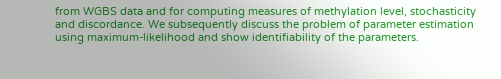from WGBS data and for computing measures of methylation level, stochasticity and discordance. We subsequently discuss the problem of parameter estimation using maximum-likelihood and show identifiability of the parameters.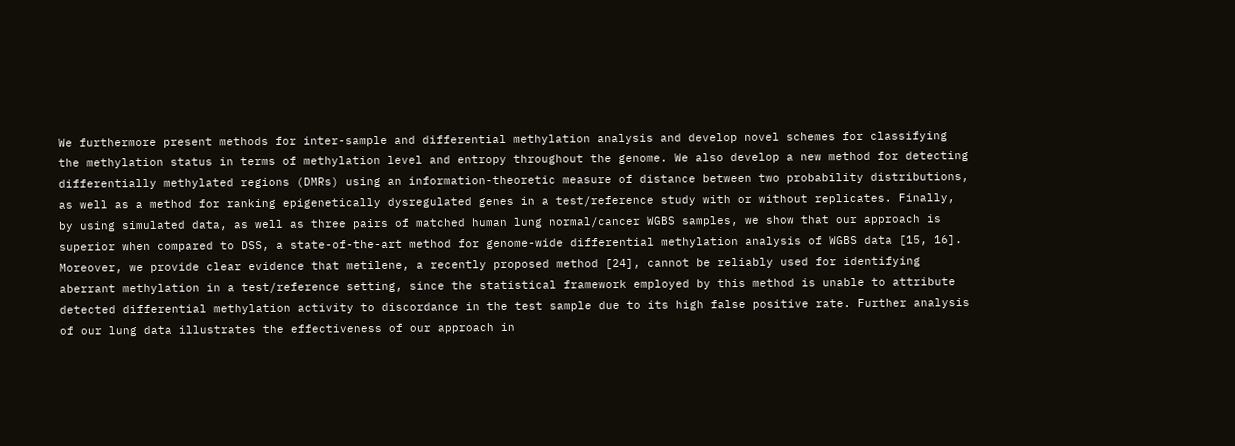We furthermore present methods for inter-sample and differential methylation analysis and develop novel schemes for classifying the methylation status in terms of methylation level and entropy throughout the genome. We also develop a new method for detecting differentially methylated regions (DMRs) using an information-theoretic measure of distance between two probability distributions, as well as a method for ranking epigenetically dysregulated genes in a test/reference study with or without replicates. Finally, by using simulated data, as well as three pairs of matched human lung normal/cancer WGBS samples, we show that our approach is superior when compared to DSS, a state-of-the-art method for genome-wide differential methylation analysis of WGBS data [15, 16]. Moreover, we provide clear evidence that metilene, a recently proposed method [24], cannot be reliably used for identifying aberrant methylation in a test/reference setting, since the statistical framework employed by this method is unable to attribute detected differential methylation activity to discordance in the test sample due to its high false positive rate. Further analysis of our lung data illustrates the effectiveness of our approach in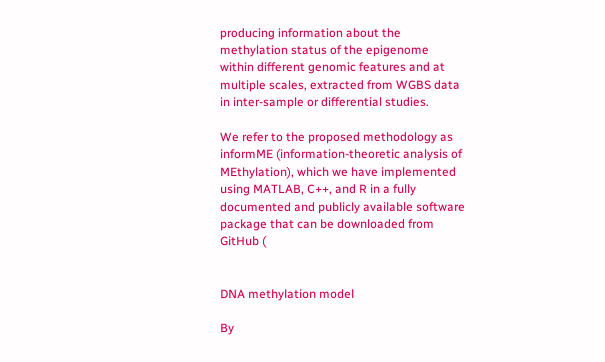producing information about the methylation status of the epigenome within different genomic features and at multiple scales, extracted from WGBS data in inter-sample or differential studies.

We refer to the proposed methodology as informME (information-theoretic analysis of MEthylation), which we have implemented using MATLAB, C++, and R in a fully documented and publicly available software package that can be downloaded from GitHub (


DNA methylation model

By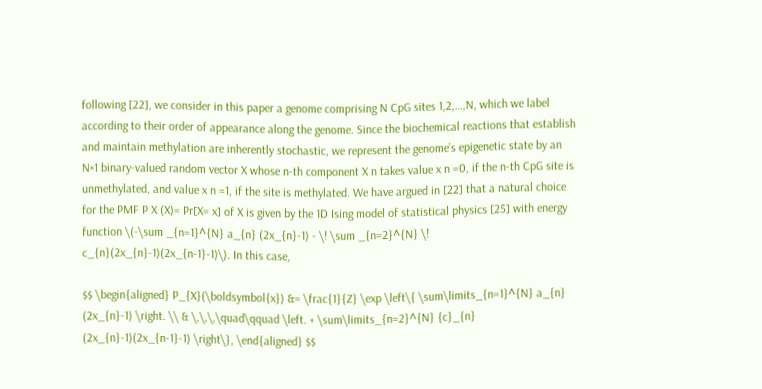following [22], we consider in this paper a genome comprising N CpG sites 1,2,…,N, which we label according to their order of appearance along the genome. Since the biochemical reactions that establish and maintain methylation are inherently stochastic, we represent the genome’s epigenetic state by an N×1 binary-valued random vector X whose n-th component X n takes value x n =0, if the n-th CpG site is unmethylated, and value x n =1, if the site is methylated. We have argued in [22] that a natural choice for the PMF P X (X)= Pr[X= x] of X is given by the 1D Ising model of statistical physics [25] with energy function \(-\sum _{n=1}^{N} a_{n} (2x_{n}-1) - \! \sum _{n=2}^{N} \! c_{n}(2x_{n}-1)(2x_{n-1}-1)\). In this case,

$$ \begin{aligned} P_{X}(\boldsymbol{x}) &= \frac{1}{Z} \exp \left\{ \sum\limits_{n=1}^{N} a_{n} (2x_{n}-1) \right. \\ & \,\,\,\quad\qquad \left. + \sum\limits_{n=2}^{N} {c}_{n} (2x_{n}-1)(2x_{n-1}-1) \right\}, \end{aligned} $$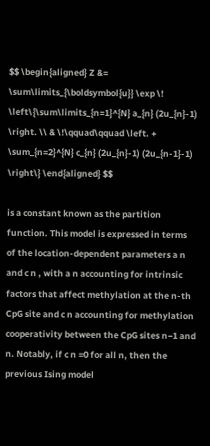$$ \begin{aligned} Z &= \sum\limits_{\boldsymbol{u}} \exp \! \left\{\sum\limits_{n=1}^{N} a_{n} (2u_{n}-1) \right. \\ & \!\qquad\qquad \left. + \sum_{n=2}^{N} c_{n} (2u_{n}-1) (2u_{n-1}-1) \right\} \end{aligned} $$

is a constant known as the partition function. This model is expressed in terms of the location-dependent parameters a n and c n , with a n accounting for intrinsic factors that affect methylation at the n-th CpG site and c n accounting for methylation cooperativity between the CpG sites n−1 and n. Notably, if c n =0 for all n, then the previous Ising model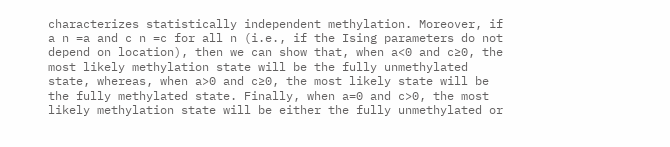characterizes statistically independent methylation. Moreover, if a n =a and c n =c for all n (i.e., if the Ising parameters do not depend on location), then we can show that, when a<0 and c≥0, the most likely methylation state will be the fully unmethylated state, whereas, when a>0 and c≥0, the most likely state will be the fully methylated state. Finally, when a=0 and c>0, the most likely methylation state will be either the fully unmethylated or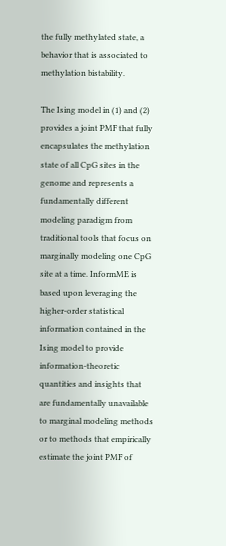the fully methylated state, a behavior that is associated to methylation bistability.

The Ising model in (1) and (2) provides a joint PMF that fully encapsulates the methylation state of all CpG sites in the genome and represents a fundamentally different modeling paradigm from traditional tools that focus on marginally modeling one CpG site at a time. InformME is based upon leveraging the higher-order statistical information contained in the Ising model to provide information-theoretic quantities and insights that are fundamentally unavailable to marginal modeling methods or to methods that empirically estimate the joint PMF of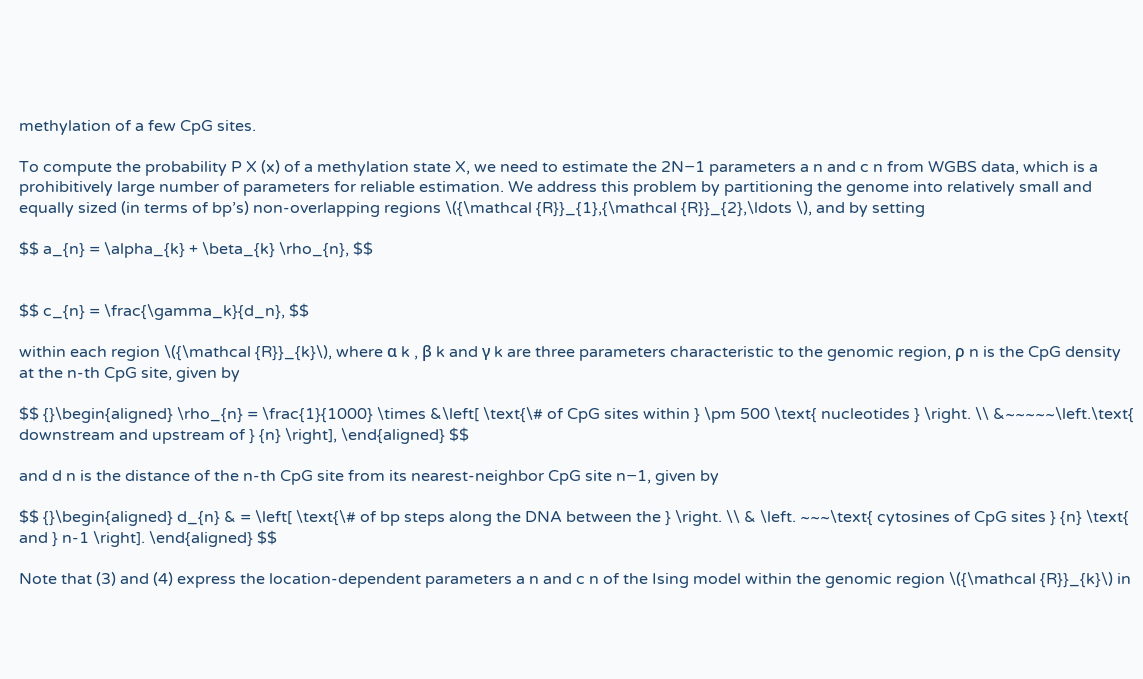methylation of a few CpG sites.

To compute the probability P X (x) of a methylation state X, we need to estimate the 2N−1 parameters a n and c n from WGBS data, which is a prohibitively large number of parameters for reliable estimation. We address this problem by partitioning the genome into relatively small and equally sized (in terms of bp’s) non-overlapping regions \({\mathcal {R}}_{1},{\mathcal {R}}_{2},\ldots \), and by setting

$$ a_{n} = \alpha_{k} + \beta_{k} \rho_{n}, $$


$$ c_{n} = \frac{\gamma_k}{d_n}, $$

within each region \({\mathcal {R}}_{k}\), where α k , β k and γ k are three parameters characteristic to the genomic region, ρ n is the CpG density at the n-th CpG site, given by

$$ {}\begin{aligned} \rho_{n} = \frac{1}{1000} \times &\left[ \text{\# of CpG sites within } \pm 500 \text{ nucleotides } \right. \\ &~~~~~\left.\text{ downstream and upstream of } {n} \right], \end{aligned} $$

and d n is the distance of the n-th CpG site from its nearest-neighbor CpG site n−1, given by

$$ {}\begin{aligned} d_{n} & = \left[ \text{\# of bp steps along the DNA between the } \right. \\ & \left. ~~~\text{ cytosines of CpG sites } {n} \text{ and } n-1 \right]. \end{aligned} $$

Note that (3) and (4) express the location-dependent parameters a n and c n of the Ising model within the genomic region \({\mathcal {R}}_{k}\) in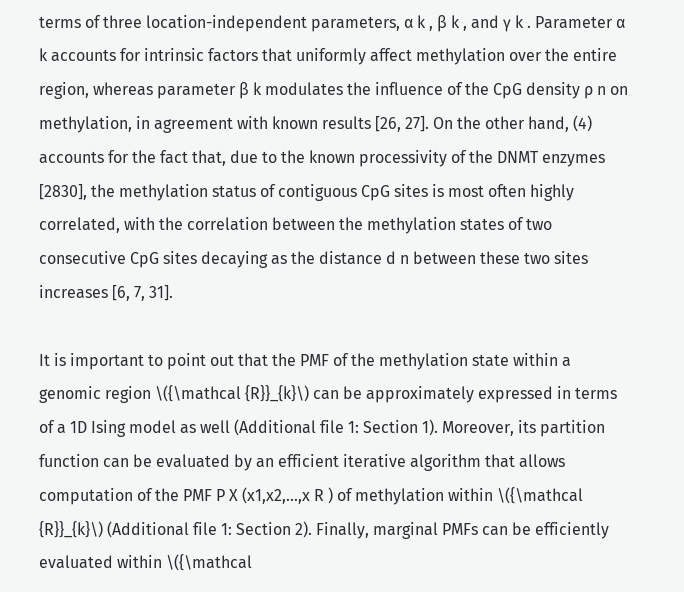terms of three location-independent parameters, α k , β k , and γ k . Parameter α k accounts for intrinsic factors that uniformly affect methylation over the entire region, whereas parameter β k modulates the influence of the CpG density ρ n on methylation, in agreement with known results [26, 27]. On the other hand, (4) accounts for the fact that, due to the known processivity of the DNMT enzymes [2830], the methylation status of contiguous CpG sites is most often highly correlated, with the correlation between the methylation states of two consecutive CpG sites decaying as the distance d n between these two sites increases [6, 7, 31].

It is important to point out that the PMF of the methylation state within a genomic region \({\mathcal {R}}_{k}\) can be approximately expressed in terms of a 1D Ising model as well (Additional file 1: Section 1). Moreover, its partition function can be evaluated by an efficient iterative algorithm that allows computation of the PMF P X (x1,x2,…,x R ) of methylation within \({\mathcal {R}}_{k}\) (Additional file 1: Section 2). Finally, marginal PMFs can be efficiently evaluated within \({\mathcal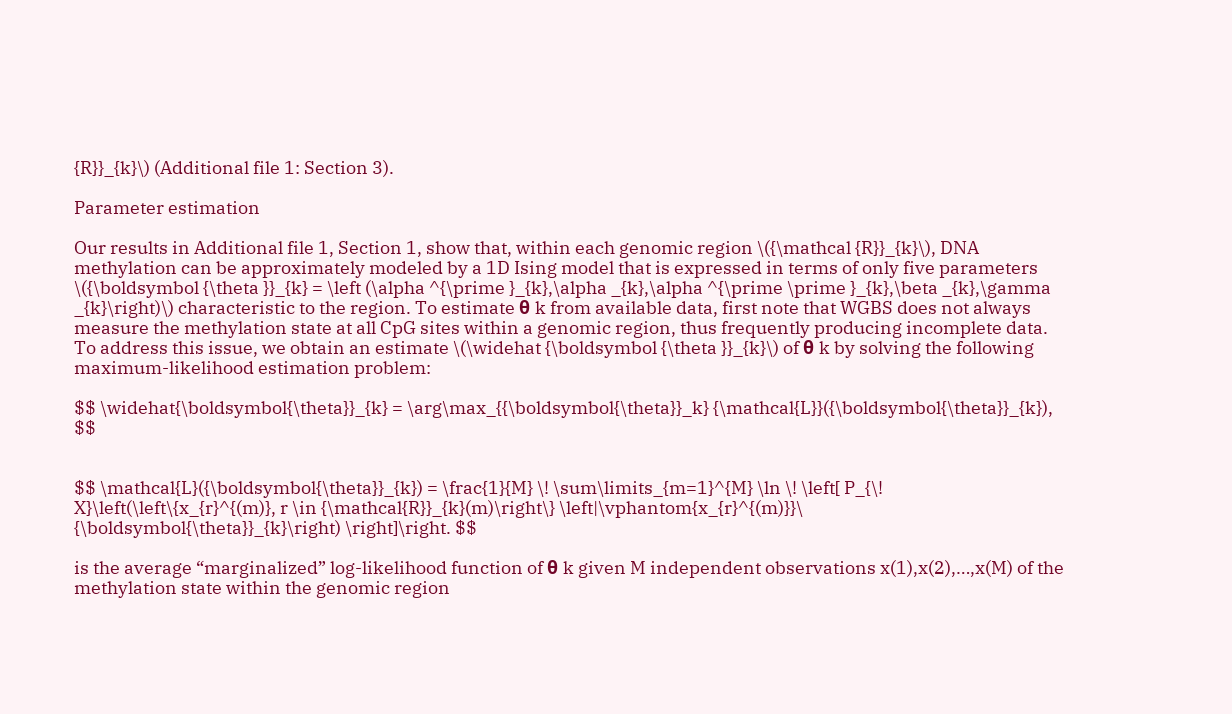{R}}_{k}\) (Additional file 1: Section 3).

Parameter estimation

Our results in Additional file 1, Section 1, show that, within each genomic region \({\mathcal {R}}_{k}\), DNA methylation can be approximately modeled by a 1D Ising model that is expressed in terms of only five parameters \({\boldsymbol {\theta }}_{k} = \left (\alpha ^{\prime }_{k},\alpha _{k},\alpha ^{\prime \prime }_{k},\beta _{k},\gamma _{k}\right)\) characteristic to the region. To estimate θ k from available data, first note that WGBS does not always measure the methylation state at all CpG sites within a genomic region, thus frequently producing incomplete data. To address this issue, we obtain an estimate \(\widehat {\boldsymbol {\theta }}_{k}\) of θ k by solving the following maximum-likelihood estimation problem:

$$ \widehat{\boldsymbol{\theta}}_{k} = \arg\max_{{\boldsymbol{\theta}}_k} {\mathcal{L}}({\boldsymbol{\theta}}_{k}), $$


$$ \mathcal{L}({\boldsymbol{\theta}}_{k}) = \frac{1}{M} \! \sum\limits_{m=1}^{M} \ln \! \left[ P_{\! X}\left(\left\{x_{r}^{(m)}, r \in {\mathcal{R}}_{k}(m)\right\} \left|\vphantom{x_{r}^{(m)}}\ {\boldsymbol{\theta}}_{k}\right) \right]\right. $$

is the average “marginalized” log-likelihood function of θ k given M independent observations x(1),x(2),…,x(M) of the methylation state within the genomic region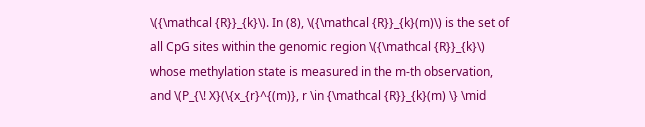\({\mathcal {R}}_{k}\). In (8), \({\mathcal {R}}_{k}(m)\) is the set of all CpG sites within the genomic region \({\mathcal {R}}_{k}\) whose methylation state is measured in the m-th observation, and \(P_{\! X}(\{x_{r}^{(m)}, r \in {\mathcal {R}}_{k}(m) \} \mid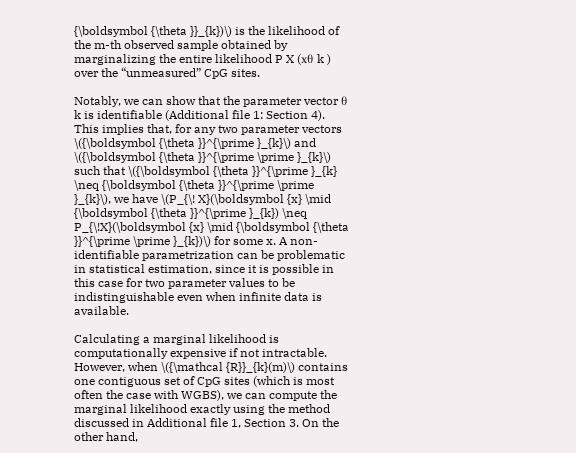{\boldsymbol {\theta }}_{k})\) is the likelihood of the m-th observed sample obtained by marginalizing the entire likelihood P X (xθ k ) over the “unmeasured” CpG sites.

Notably, we can show that the parameter vector θ k is identifiable (Additional file 1: Section 4). This implies that, for any two parameter vectors \({\boldsymbol {\theta }}^{\prime }_{k}\) and \({\boldsymbol {\theta }}^{\prime \prime }_{k}\) such that \({\boldsymbol {\theta }}^{\prime }_{k} \neq {\boldsymbol {\theta }}^{\prime \prime }_{k}\), we have \(P_{\! X}(\boldsymbol {x} \mid {\boldsymbol {\theta }}^{\prime }_{k}) \neq P_{\!X}(\boldsymbol {x} \mid {\boldsymbol {\theta }}^{\prime \prime }_{k})\) for some x. A non-identifiable parametrization can be problematic in statistical estimation, since it is possible in this case for two parameter values to be indistinguishable even when infinite data is available.

Calculating a marginal likelihood is computationally expensive if not intractable. However, when \({\mathcal {R}}_{k}(m)\) contains one contiguous set of CpG sites (which is most often the case with WGBS), we can compute the marginal likelihood exactly using the method discussed in Additional file 1, Section 3. On the other hand,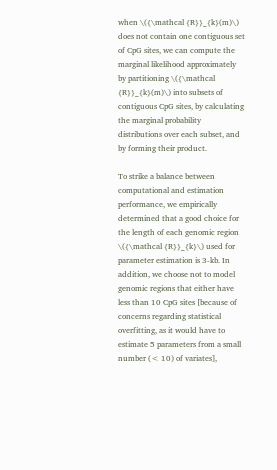when \({\mathcal {R}}_{k}(m)\) does not contain one contiguous set of CpG sites, we can compute the marginal likelihood approximately by partitioning \({\mathcal {R}}_{k}(m)\) into subsets of contiguous CpG sites, by calculating the marginal probability distributions over each subset, and by forming their product.

To strike a balance between computational and estimation performance, we empirically determined that a good choice for the length of each genomic region \({\mathcal {R}}_{k}\) used for parameter estimation is 3-kb. In addition, we choose not to model genomic regions that either have less than 10 CpG sites [because of concerns regarding statistical overfitting, as it would have to estimate 5 parameters from a small number (< 10) of variates],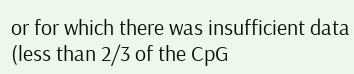or for which there was insufficient data (less than 2/3 of the CpG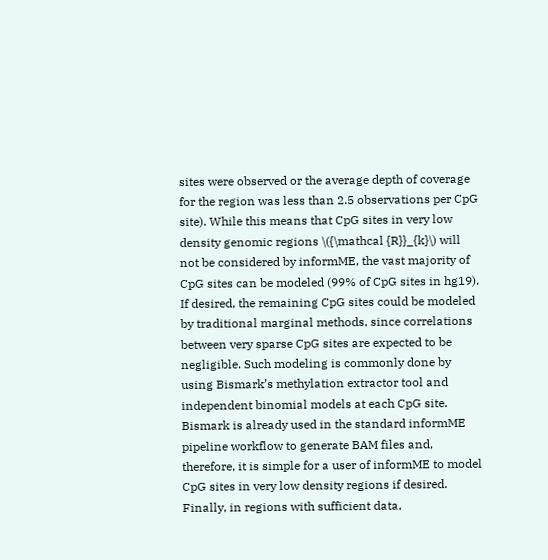sites were observed or the average depth of coverage for the region was less than 2.5 observations per CpG site). While this means that CpG sites in very low density genomic regions \({\mathcal {R}}_{k}\) will not be considered by informME, the vast majority of CpG sites can be modeled (99% of CpG sites in hg19). If desired, the remaining CpG sites could be modeled by traditional marginal methods, since correlations between very sparse CpG sites are expected to be negligible. Such modeling is commonly done by using Bismark’s methylation extractor tool and independent binomial models at each CpG site. Bismark is already used in the standard informME pipeline workflow to generate BAM files and, therefore, it is simple for a user of informME to model CpG sites in very low density regions if desired. Finally, in regions with sufficient data,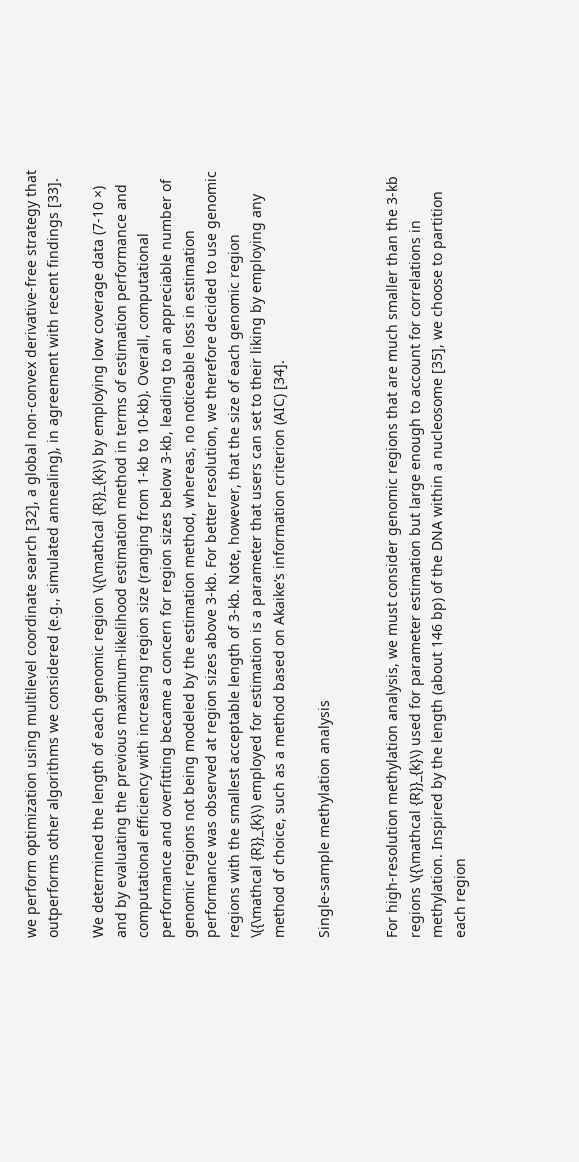we perform optimization using multilevel coordinate search [32], a global non-convex derivative-free strategy that outperforms other algorithms we considered (e.g., simulated annealing), in agreement with recent findings [33].

We determined the length of each genomic region \({\mathcal {R}}_{k}\) by employing low coverage data (7-10 ×) and by evaluating the previous maximum-likelihood estimation method in terms of estimation performance and computational efficiency with increasing region size (ranging from 1-kb to 10-kb). Overall, computational performance and overfitting became a concern for region sizes below 3-kb, leading to an appreciable number of genomic regions not being modeled by the estimation method, whereas, no noticeable loss in estimation performance was observed at region sizes above 3-kb. For better resolution, we therefore decided to use genomic regions with the smallest acceptable length of 3-kb. Note, however, that the size of each genomic region \({\mathcal {R}}_{k}\) employed for estimation is a parameter that users can set to their liking by employing any method of choice, such as a method based on Akaike’s information criterion (AIC) [34].

Single-sample methylation analysis


For high-resolution methylation analysis, we must consider genomic regions that are much smaller than the 3-kb regions \({\mathcal {R}}_{k}\) used for parameter estimation but large enough to account for correlations in methylation. Inspired by the length (about 146 bp) of the DNA within a nucleosome [35], we choose to partition each region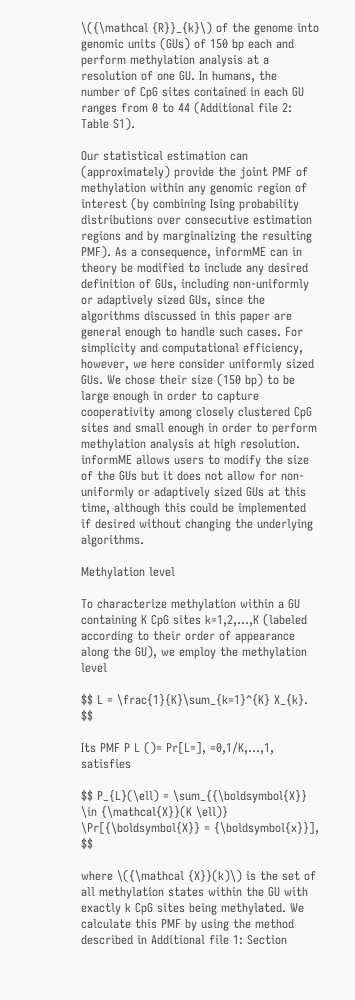\({\mathcal {R}}_{k}\) of the genome into genomic units (GUs) of 150 bp each and perform methylation analysis at a resolution of one GU. In humans, the number of CpG sites contained in each GU ranges from 0 to 44 (Additional file 2: Table S1).

Our statistical estimation can (approximately) provide the joint PMF of methylation within any genomic region of interest (by combining Ising probability distributions over consecutive estimation regions and by marginalizing the resulting PMF). As a consequence, informME can in theory be modified to include any desired definition of GUs, including non-uniformly or adaptively sized GUs, since the algorithms discussed in this paper are general enough to handle such cases. For simplicity and computational efficiency, however, we here consider uniformly sized GUs. We chose their size (150 bp) to be large enough in order to capture cooperativity among closely clustered CpG sites and small enough in order to perform methylation analysis at high resolution. informME allows users to modify the size of the GUs but it does not allow for non-uniformly or adaptively sized GUs at this time, although this could be implemented if desired without changing the underlying algorithms.

Methylation level

To characterize methylation within a GU containing K CpG sites k=1,2,…,K (labeled according to their order of appearance along the GU), we employ the methylation level

$$ L = \frac{1}{K}\sum_{k=1}^{K} X_{k}. $$

Its PMF P L ()= Pr[L=], =0,1/K,…,1, satisfies

$$ P_{L}(\ell) = \sum_{{\boldsymbol{X}} \in {\mathcal{X}}(K \ell)} \Pr[{\boldsymbol{X}} = {\boldsymbol{x}}], $$

where \({\mathcal {X}}(k)\) is the set of all methylation states within the GU with exactly k CpG sites being methylated. We calculate this PMF by using the method described in Additional file 1: Section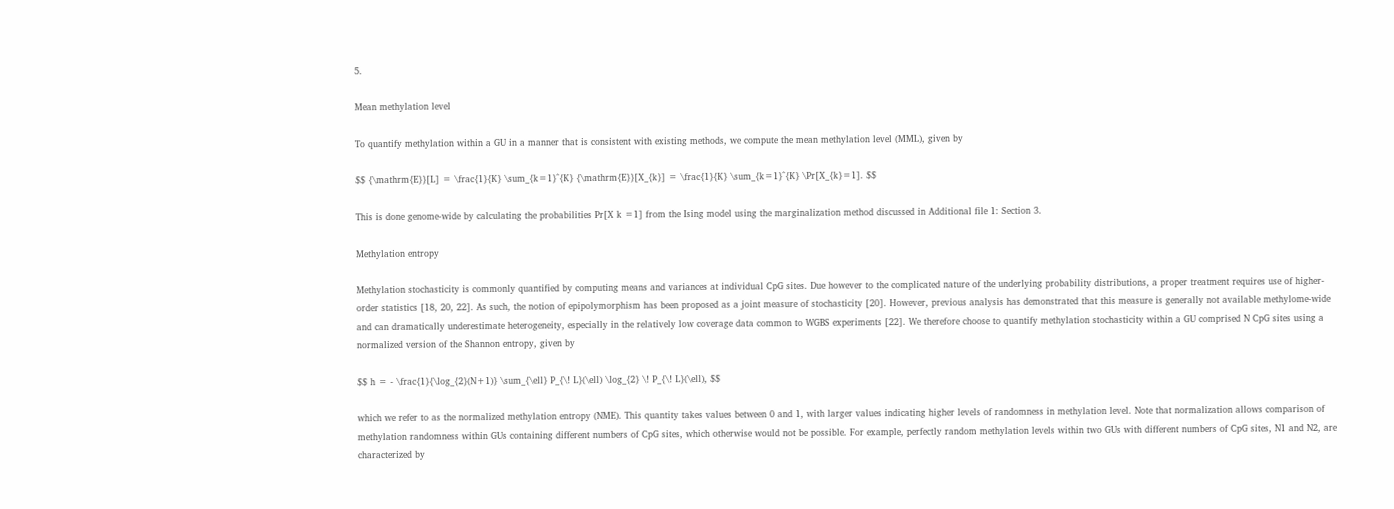5.

Mean methylation level

To quantify methylation within a GU in a manner that is consistent with existing methods, we compute the mean methylation level (MML), given by

$$ {\mathrm{E}}[L] = \frac{1}{K} \sum_{k=1}^{K} {\mathrm{E}}[X_{k}] = \frac{1}{K} \sum_{k=1}^{K} \Pr[X_{k}=1]. $$

This is done genome-wide by calculating the probabilities Pr[X k =1] from the Ising model using the marginalization method discussed in Additional file 1: Section 3.

Methylation entropy

Methylation stochasticity is commonly quantified by computing means and variances at individual CpG sites. Due however to the complicated nature of the underlying probability distributions, a proper treatment requires use of higher-order statistics [18, 20, 22]. As such, the notion of epipolymorphism has been proposed as a joint measure of stochasticity [20]. However, previous analysis has demonstrated that this measure is generally not available methylome-wide and can dramatically underestimate heterogeneity, especially in the relatively low coverage data common to WGBS experiments [22]. We therefore choose to quantify methylation stochasticity within a GU comprised N CpG sites using a normalized version of the Shannon entropy, given by

$$ h = - \frac{1}{\log_{2}(N+1)} \sum_{\ell} P_{\! L}(\ell) \log_{2} \! P_{\! L}(\ell), $$

which we refer to as the normalized methylation entropy (NME). This quantity takes values between 0 and 1, with larger values indicating higher levels of randomness in methylation level. Note that normalization allows comparison of methylation randomness within GUs containing different numbers of CpG sites, which otherwise would not be possible. For example, perfectly random methylation levels within two GUs with different numbers of CpG sites, N1 and N2, are characterized by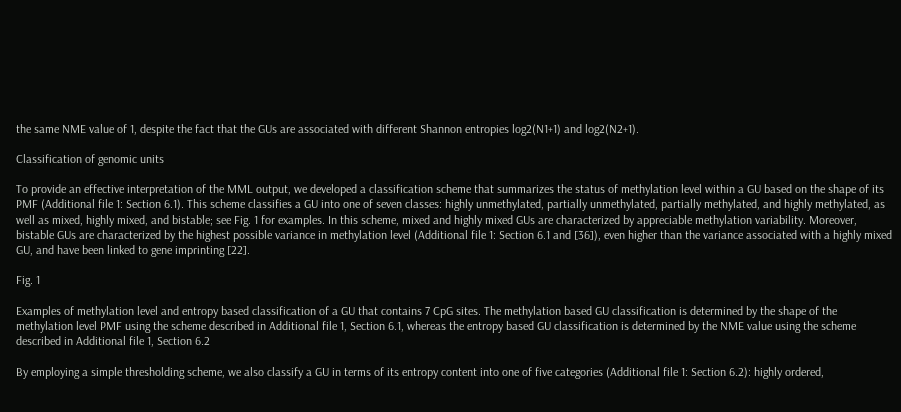the same NME value of 1, despite the fact that the GUs are associated with different Shannon entropies log2(N1+1) and log2(N2+1).

Classification of genomic units

To provide an effective interpretation of the MML output, we developed a classification scheme that summarizes the status of methylation level within a GU based on the shape of its PMF (Additional file 1: Section 6.1). This scheme classifies a GU into one of seven classes: highly unmethylated, partially unmethylated, partially methylated, and highly methylated, as well as mixed, highly mixed, and bistable; see Fig. 1 for examples. In this scheme, mixed and highly mixed GUs are characterized by appreciable methylation variability. Moreover, bistable GUs are characterized by the highest possible variance in methylation level (Additional file 1: Section 6.1 and [36]), even higher than the variance associated with a highly mixed GU, and have been linked to gene imprinting [22].

Fig. 1

Examples of methylation level and entropy based classification of a GU that contains 7 CpG sites. The methylation based GU classification is determined by the shape of the methylation level PMF using the scheme described in Additional file 1, Section 6.1, whereas the entropy based GU classification is determined by the NME value using the scheme described in Additional file 1, Section 6.2

By employing a simple thresholding scheme, we also classify a GU in terms of its entropy content into one of five categories (Additional file 1: Section 6.2): highly ordered,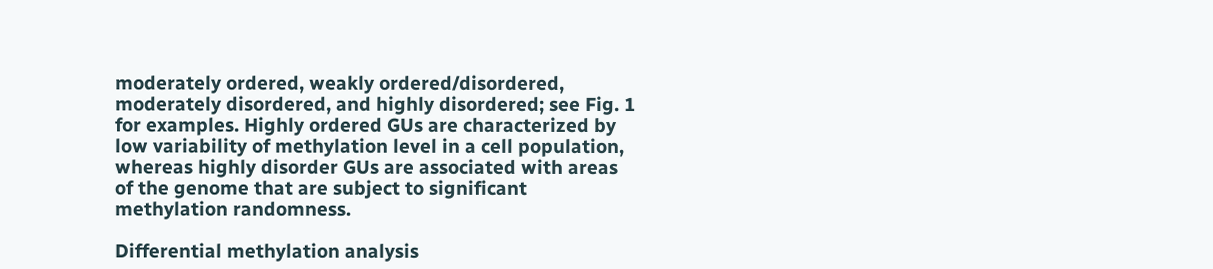moderately ordered, weakly ordered/disordered, moderately disordered, and highly disordered; see Fig. 1 for examples. Highly ordered GUs are characterized by low variability of methylation level in a cell population, whereas highly disorder GUs are associated with areas of the genome that are subject to significant methylation randomness.

Differential methylation analysis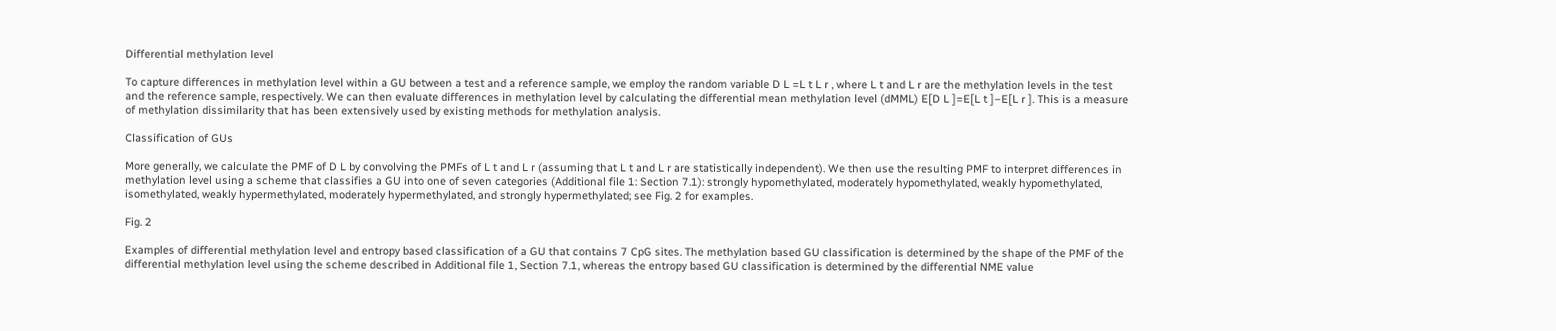Differential methylation level

To capture differences in methylation level within a GU between a test and a reference sample, we employ the random variable D L =L t L r , where L t and L r are the methylation levels in the test and the reference sample, respectively. We can then evaluate differences in methylation level by calculating the differential mean methylation level (dMML) E[D L ]=E[L t ]−E[L r ]. This is a measure of methylation dissimilarity that has been extensively used by existing methods for methylation analysis.

Classification of GUs

More generally, we calculate the PMF of D L by convolving the PMFs of L t and L r (assuming that L t and L r are statistically independent). We then use the resulting PMF to interpret differences in methylation level using a scheme that classifies a GU into one of seven categories (Additional file 1: Section 7.1): strongly hypomethylated, moderately hypomethylated, weakly hypomethylated, isomethylated, weakly hypermethylated, moderately hypermethylated, and strongly hypermethylated; see Fig. 2 for examples.

Fig. 2

Examples of differential methylation level and entropy based classification of a GU that contains 7 CpG sites. The methylation based GU classification is determined by the shape of the PMF of the differential methylation level using the scheme described in Additional file 1, Section 7.1, whereas the entropy based GU classification is determined by the differential NME value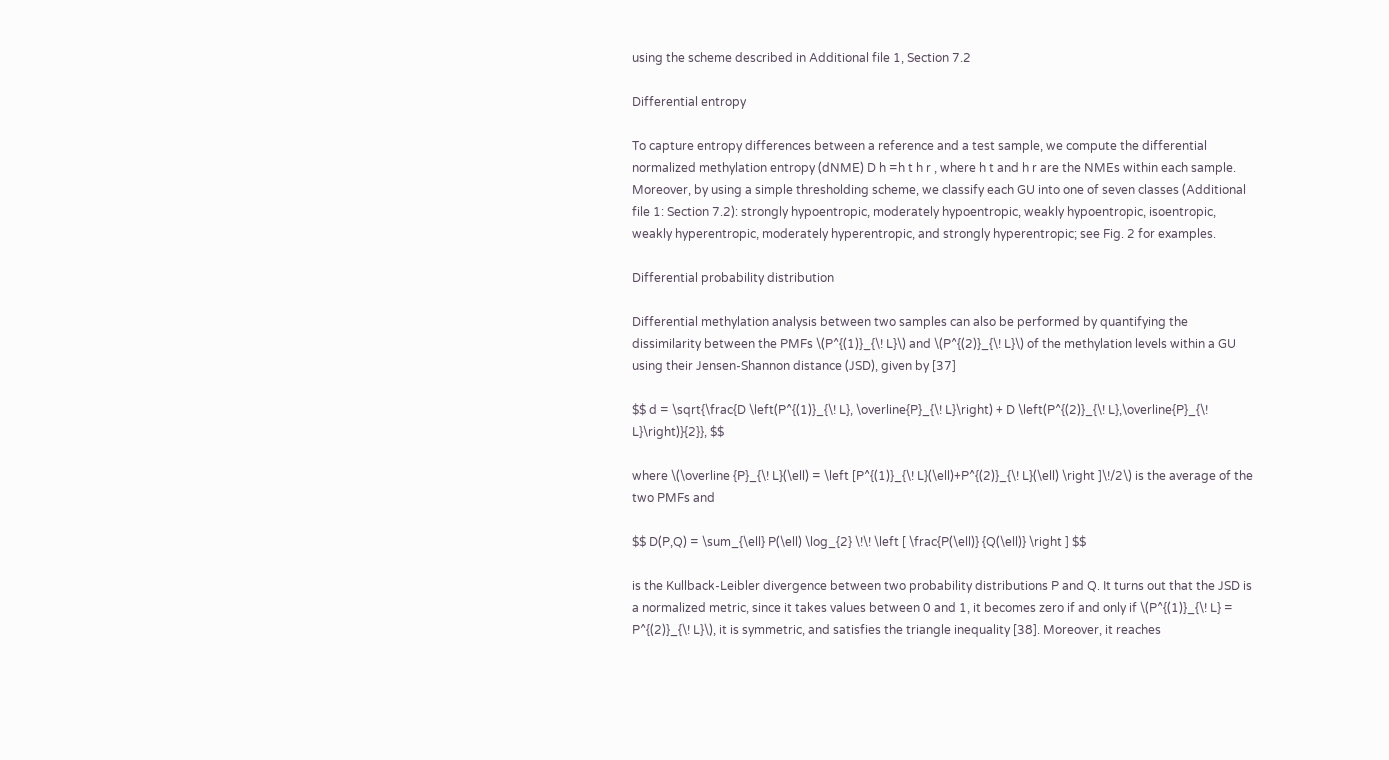using the scheme described in Additional file 1, Section 7.2

Differential entropy

To capture entropy differences between a reference and a test sample, we compute the differential normalized methylation entropy (dNME) D h =h t h r , where h t and h r are the NMEs within each sample. Moreover, by using a simple thresholding scheme, we classify each GU into one of seven classes (Additional file 1: Section 7.2): strongly hypoentropic, moderately hypoentropic, weakly hypoentropic, isoentropic, weakly hyperentropic, moderately hyperentropic, and strongly hyperentropic; see Fig. 2 for examples.

Differential probability distribution

Differential methylation analysis between two samples can also be performed by quantifying the dissimilarity between the PMFs \(P^{(1)}_{\! L}\) and \(P^{(2)}_{\! L}\) of the methylation levels within a GU using their Jensen-Shannon distance (JSD), given by [37]

$$ d = \sqrt{\frac{D \left(P^{(1)}_{\! L}, \overline{P}_{\! L}\right) + D \left(P^{(2)}_{\! L},\overline{P}_{\! L}\right)}{2}}, $$

where \(\overline {P}_{\! L}(\ell) = \left [P^{(1)}_{\! L}(\ell)+P^{(2)}_{\! L}(\ell) \right ]\!/2\) is the average of the two PMFs and

$$ D(P,Q) = \sum_{\ell} P(\ell) \log_{2} \!\! \left [ \frac{P(\ell)} {Q(\ell)} \right ] $$

is the Kullback-Leibler divergence between two probability distributions P and Q. It turns out that the JSD is a normalized metric, since it takes values between 0 and 1, it becomes zero if and only if \(P^{(1)}_{\! L} = P^{(2)}_{\! L}\), it is symmetric, and satisfies the triangle inequality [38]. Moreover, it reaches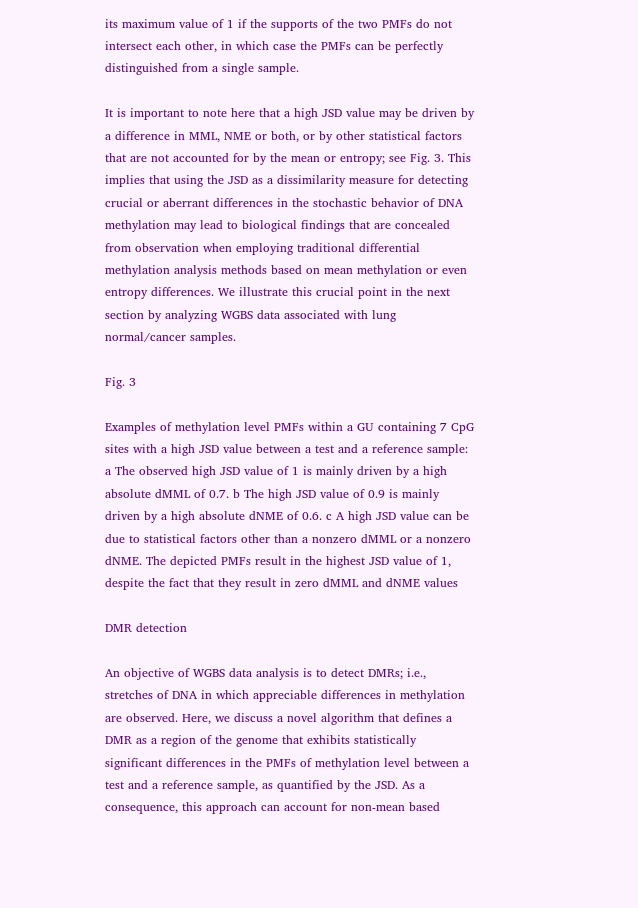its maximum value of 1 if the supports of the two PMFs do not intersect each other, in which case the PMFs can be perfectly distinguished from a single sample.

It is important to note here that a high JSD value may be driven by a difference in MML, NME or both, or by other statistical factors that are not accounted for by the mean or entropy; see Fig. 3. This implies that using the JSD as a dissimilarity measure for detecting crucial or aberrant differences in the stochastic behavior of DNA methylation may lead to biological findings that are concealed from observation when employing traditional differential methylation analysis methods based on mean methylation or even entropy differences. We illustrate this crucial point in the next section by analyzing WGBS data associated with lung normal/cancer samples.

Fig. 3

Examples of methylation level PMFs within a GU containing 7 CpG sites with a high JSD value between a test and a reference sample: a The observed high JSD value of 1 is mainly driven by a high absolute dMML of 0.7. b The high JSD value of 0.9 is mainly driven by a high absolute dNME of 0.6. c A high JSD value can be due to statistical factors other than a nonzero dMML or a nonzero dNME. The depicted PMFs result in the highest JSD value of 1, despite the fact that they result in zero dMML and dNME values

DMR detection

An objective of WGBS data analysis is to detect DMRs; i.e., stretches of DNA in which appreciable differences in methylation are observed. Here, we discuss a novel algorithm that defines a DMR as a region of the genome that exhibits statistically significant differences in the PMFs of methylation level between a test and a reference sample, as quantified by the JSD. As a consequence, this approach can account for non-mean based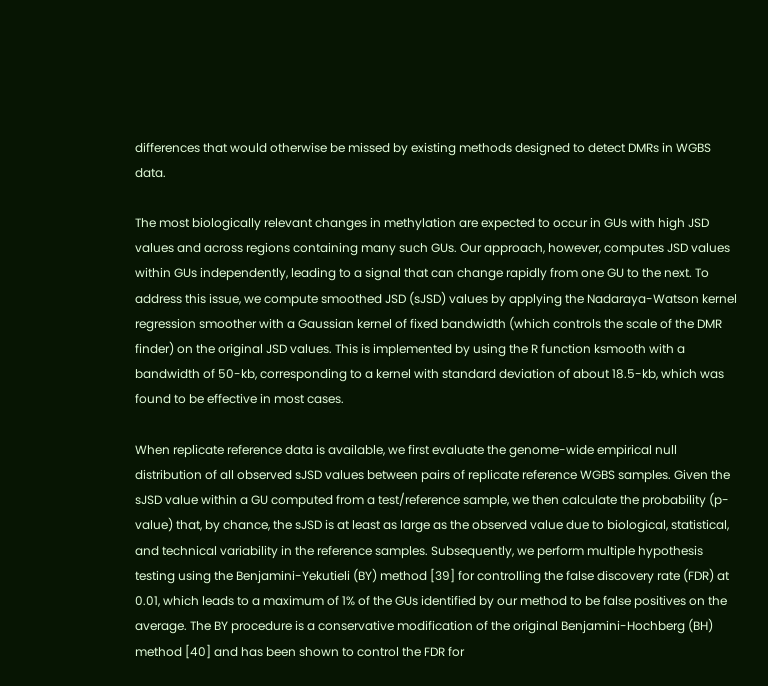differences that would otherwise be missed by existing methods designed to detect DMRs in WGBS data.

The most biologically relevant changes in methylation are expected to occur in GUs with high JSD values and across regions containing many such GUs. Our approach, however, computes JSD values within GUs independently, leading to a signal that can change rapidly from one GU to the next. To address this issue, we compute smoothed JSD (sJSD) values by applying the Nadaraya-Watson kernel regression smoother with a Gaussian kernel of fixed bandwidth (which controls the scale of the DMR finder) on the original JSD values. This is implemented by using the R function ksmooth with a bandwidth of 50-kb, corresponding to a kernel with standard deviation of about 18.5-kb, which was found to be effective in most cases.

When replicate reference data is available, we first evaluate the genome-wide empirical null distribution of all observed sJSD values between pairs of replicate reference WGBS samples. Given the sJSD value within a GU computed from a test/reference sample, we then calculate the probability (p-value) that, by chance, the sJSD is at least as large as the observed value due to biological, statistical, and technical variability in the reference samples. Subsequently, we perform multiple hypothesis testing using the Benjamini-Yekutieli (BY) method [39] for controlling the false discovery rate (FDR) at 0.01, which leads to a maximum of 1% of the GUs identified by our method to be false positives on the average. The BY procedure is a conservative modification of the original Benjamini-Hochberg (BH) method [40] and has been shown to control the FDR for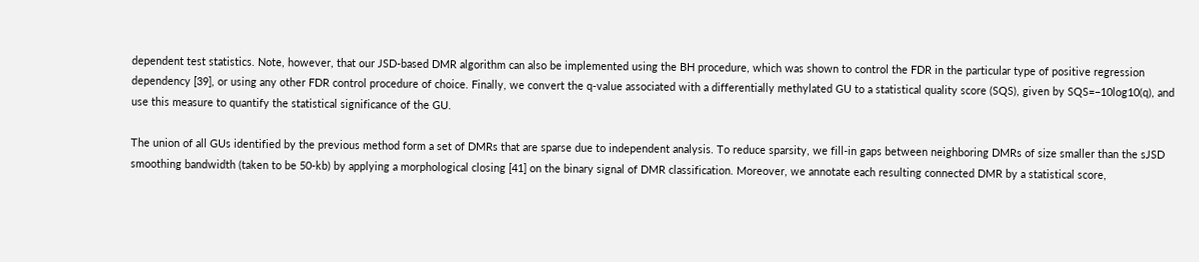dependent test statistics. Note, however, that our JSD-based DMR algorithm can also be implemented using the BH procedure, which was shown to control the FDR in the particular type of positive regression dependency [39], or using any other FDR control procedure of choice. Finally, we convert the q-value associated with a differentially methylated GU to a statistical quality score (SQS), given by SQS=−10log10(q), and use this measure to quantify the statistical significance of the GU.

The union of all GUs identified by the previous method form a set of DMRs that are sparse due to independent analysis. To reduce sparsity, we fill-in gaps between neighboring DMRs of size smaller than the sJSD smoothing bandwidth (taken to be 50-kb) by applying a morphological closing [41] on the binary signal of DMR classification. Moreover, we annotate each resulting connected DMR by a statistical score,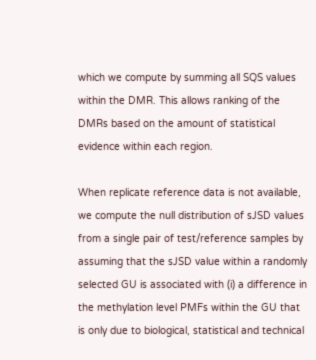which we compute by summing all SQS values within the DMR. This allows ranking of the DMRs based on the amount of statistical evidence within each region.

When replicate reference data is not available, we compute the null distribution of sJSD values from a single pair of test/reference samples by assuming that the sJSD value within a randomly selected GU is associated with (i) a difference in the methylation level PMFs within the GU that is only due to biological, statistical and technical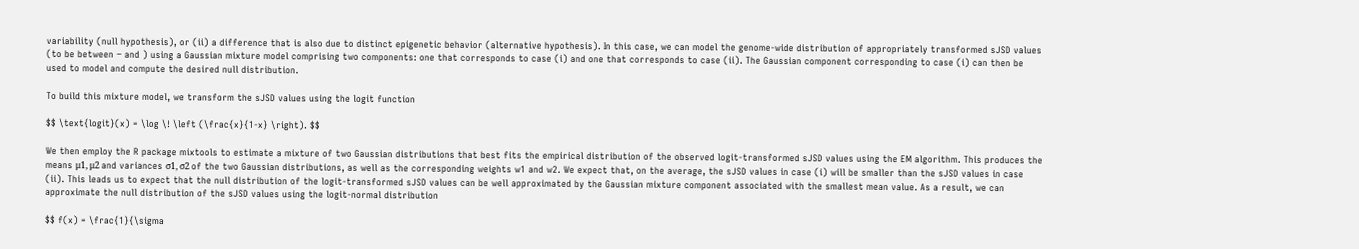variability (null hypothesis), or (ii) a difference that is also due to distinct epigenetic behavior (alternative hypothesis). In this case, we can model the genome-wide distribution of appropriately transformed sJSD values (to be between − and ) using a Gaussian mixture model comprising two components: one that corresponds to case (i) and one that corresponds to case (ii). The Gaussian component corresponding to case (i) can then be used to model and compute the desired null distribution.

To build this mixture model, we transform the sJSD values using the logit function

$$ \text{logit}(x) = \log \! \left (\frac{x}{1-x} \right). $$

We then employ the R package mixtools to estimate a mixture of two Gaussian distributions that best fits the empirical distribution of the observed logit-transformed sJSD values using the EM algorithm. This produces the means μ1, μ2 and variances σ1, σ2 of the two Gaussian distributions, as well as the corresponding weights w1 and w2. We expect that, on the average, the sJSD values in case (i) will be smaller than the sJSD values in case (ii). This leads us to expect that the null distribution of the logit-transformed sJSD values can be well approximated by the Gaussian mixture component associated with the smallest mean value. As a result, we can approximate the null distribution of the sJSD values using the logit-normal distribution

$$ f(x) = \frac{1}{\sigma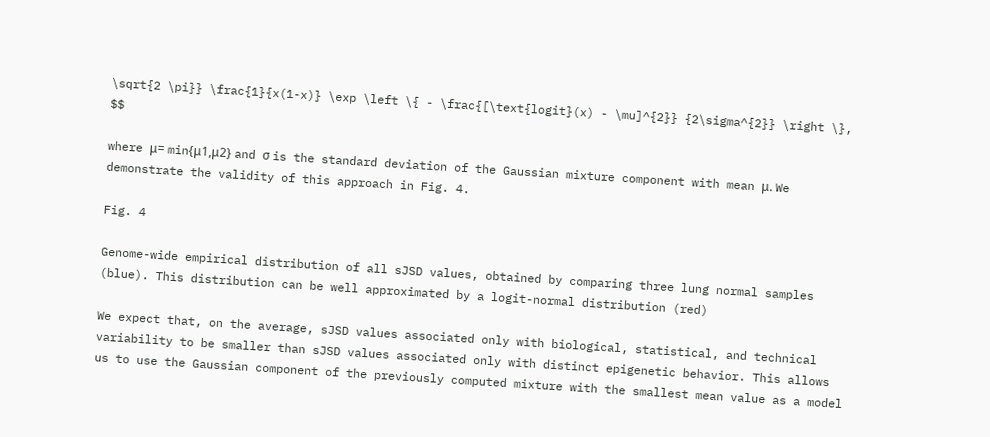\sqrt{2 \pi}} \frac{1}{x(1-x)} \exp \left \{ - \frac{[\text{logit}(x) - \mu]^{2}} {2\sigma^{2}} \right \}, $$

where μ= min{μ1,μ2} and σ is the standard deviation of the Gaussian mixture component with mean μ. We demonstrate the validity of this approach in Fig. 4.

Fig. 4

Genome-wide empirical distribution of all sJSD values, obtained by comparing three lung normal samples (blue). This distribution can be well approximated by a logit-normal distribution (red)

We expect that, on the average, sJSD values associated only with biological, statistical, and technical variability to be smaller than sJSD values associated only with distinct epigenetic behavior. This allows us to use the Gaussian component of the previously computed mixture with the smallest mean value as a model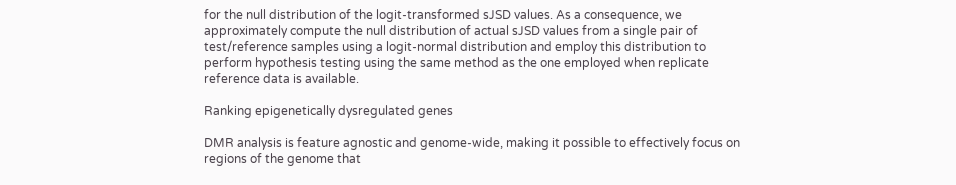for the null distribution of the logit-transformed sJSD values. As a consequence, we approximately compute the null distribution of actual sJSD values from a single pair of test/reference samples using a logit-normal distribution and employ this distribution to perform hypothesis testing using the same method as the one employed when replicate reference data is available.

Ranking epigenetically dysregulated genes

DMR analysis is feature agnostic and genome-wide, making it possible to effectively focus on regions of the genome that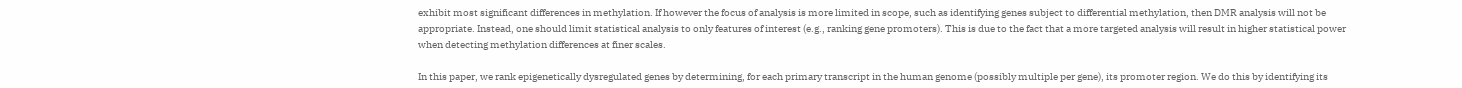exhibit most significant differences in methylation. If however the focus of analysis is more limited in scope, such as identifying genes subject to differential methylation, then DMR analysis will not be appropriate. Instead, one should limit statistical analysis to only features of interest (e.g., ranking gene promoters). This is due to the fact that a more targeted analysis will result in higher statistical power when detecting methylation differences at finer scales.

In this paper, we rank epigenetically dysregulated genes by determining, for each primary transcript in the human genome (possibly multiple per gene), its promoter region. We do this by identifying its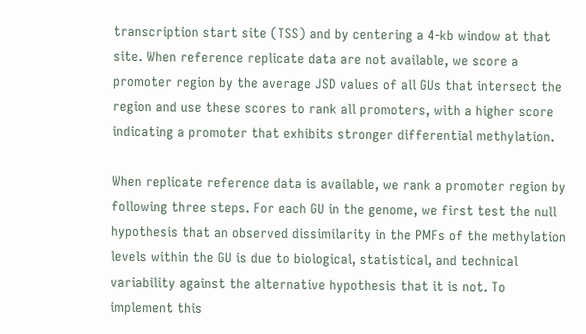transcription start site (TSS) and by centering a 4-kb window at that site. When reference replicate data are not available, we score a promoter region by the average JSD values of all GUs that intersect the region and use these scores to rank all promoters, with a higher score indicating a promoter that exhibits stronger differential methylation.

When replicate reference data is available, we rank a promoter region by following three steps. For each GU in the genome, we first test the null hypothesis that an observed dissimilarity in the PMFs of the methylation levels within the GU is due to biological, statistical, and technical variability against the alternative hypothesis that it is not. To implement this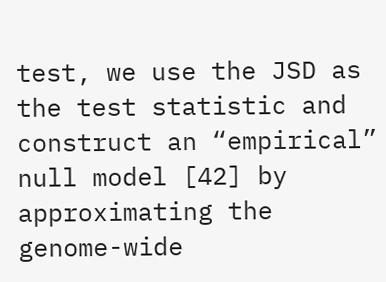test, we use the JSD as the test statistic and construct an “empirical” null model [42] by approximating the genome-wide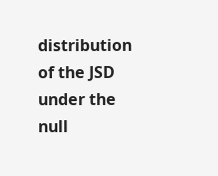distribution of the JSD under the null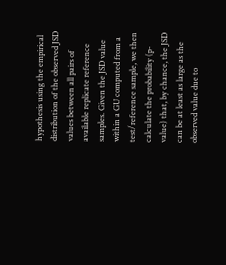hypothesis using the empirical distribution of the observed JSD values between all pairs of available replicate reference samples. Given the JSD value within a GU computed from a test/reference sample, we then calculate the probability (p-value) that, by chance, the JSD can be at least as large as the observed value due to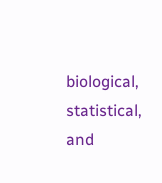biological, statistical, and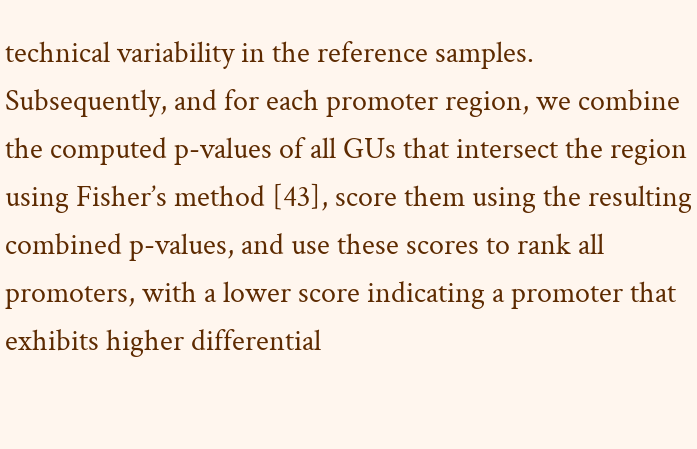technical variability in the reference samples. Subsequently, and for each promoter region, we combine the computed p-values of all GUs that intersect the region using Fisher’s method [43], score them using the resulting combined p-values, and use these scores to rank all promoters, with a lower score indicating a promoter that exhibits higher differential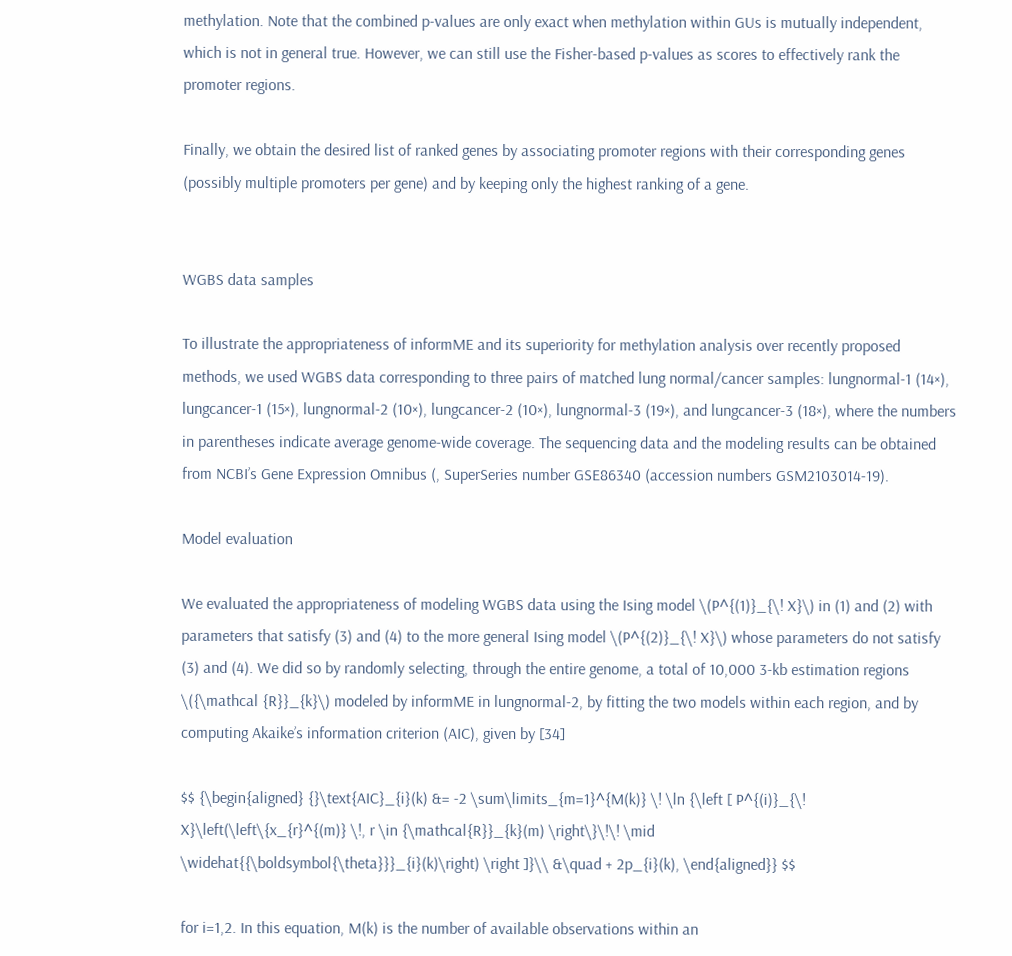methylation. Note that the combined p-values are only exact when methylation within GUs is mutually independent, which is not in general true. However, we can still use the Fisher-based p-values as scores to effectively rank the promoter regions.

Finally, we obtain the desired list of ranked genes by associating promoter regions with their corresponding genes (possibly multiple promoters per gene) and by keeping only the highest ranking of a gene.


WGBS data samples

To illustrate the appropriateness of informME and its superiority for methylation analysis over recently proposed methods, we used WGBS data corresponding to three pairs of matched lung normal/cancer samples: lungnormal-1 (14×), lungcancer-1 (15×), lungnormal-2 (10×), lungcancer-2 (10×), lungnormal-3 (19×), and lungcancer-3 (18×), where the numbers in parentheses indicate average genome-wide coverage. The sequencing data and the modeling results can be obtained from NCBI’s Gene Expression Omnibus (, SuperSeries number GSE86340 (accession numbers GSM2103014-19).

Model evaluation

We evaluated the appropriateness of modeling WGBS data using the Ising model \(P^{(1)}_{\! X}\) in (1) and (2) with parameters that satisfy (3) and (4) to the more general Ising model \(P^{(2)}_{\! X}\) whose parameters do not satisfy (3) and (4). We did so by randomly selecting, through the entire genome, a total of 10,000 3-kb estimation regions \({\mathcal {R}}_{k}\) modeled by informME in lungnormal-2, by fitting the two models within each region, and by computing Akaike’s information criterion (AIC), given by [34]

$$ {\begin{aligned} {}\text{AIC}_{i}(k) &= -2 \sum\limits_{m=1}^{M(k)} \! \ln {\left [ P^{(i)}_{\! X}\left(\left\{x_{r}^{(m)} \!, r \in {\mathcal{R}}_{k}(m) \right\}\!\! \mid \widehat{{\boldsymbol{\theta}}}_{i}(k)\right) \right ]}\\ &\quad + 2p_{i}(k), \end{aligned}} $$

for i=1,2. In this equation, M(k) is the number of available observations within an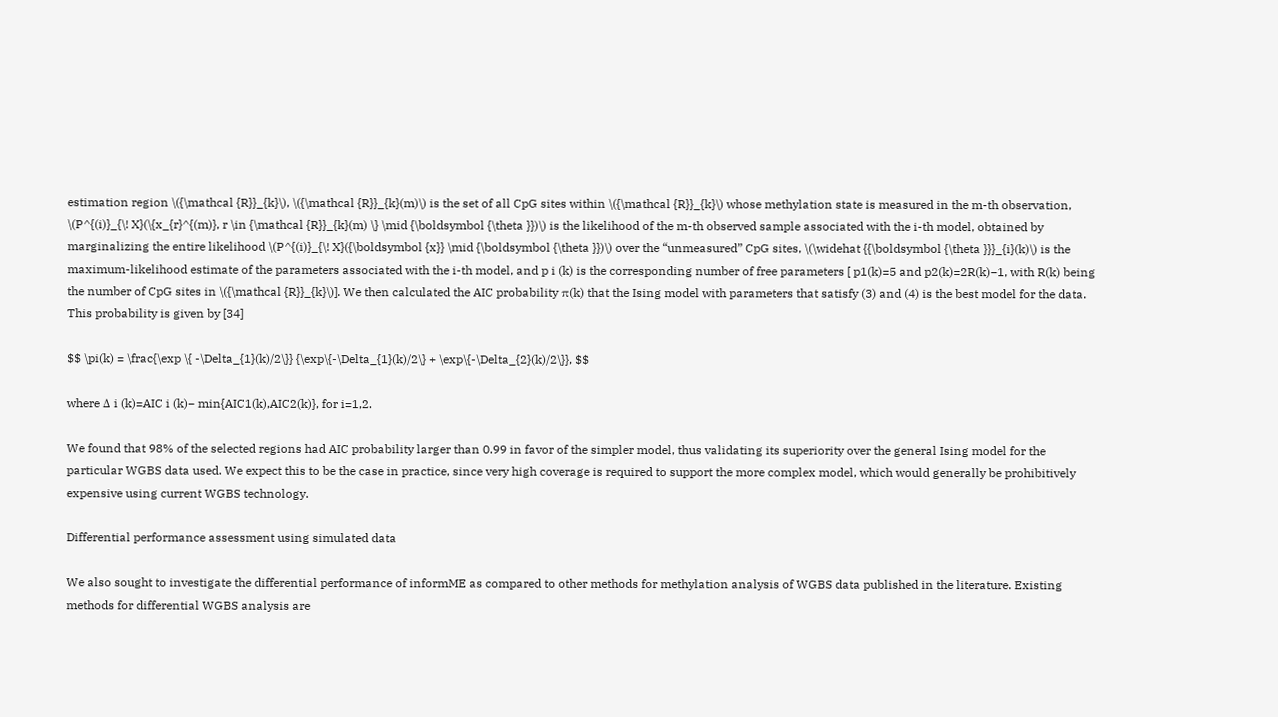estimation region \({\mathcal {R}}_{k}\), \({\mathcal {R}}_{k}(m)\) is the set of all CpG sites within \({\mathcal {R}}_{k}\) whose methylation state is measured in the m-th observation, \(P^{(i)}_{\! X}(\{x_{r}^{(m)}, r \in {\mathcal {R}}_{k}(m) \} \mid {\boldsymbol {\theta }})\) is the likelihood of the m-th observed sample associated with the i-th model, obtained by marginalizing the entire likelihood \(P^{(i)}_{\! X}({\boldsymbol {x}} \mid {\boldsymbol {\theta }})\) over the “unmeasured” CpG sites, \(\widehat {{\boldsymbol {\theta }}}_{i}(k)\) is the maximum-likelihood estimate of the parameters associated with the i-th model, and p i (k) is the corresponding number of free parameters [ p1(k)=5 and p2(k)=2R(k)−1, with R(k) being the number of CpG sites in \({\mathcal {R}}_{k}\)]. We then calculated the AIC probability π(k) that the Ising model with parameters that satisfy (3) and (4) is the best model for the data. This probability is given by [34]

$$ \pi(k) = \frac{\exp \{ -\Delta_{1}(k)/2\}} {\exp\{-\Delta_{1}(k)/2\} + \exp\{-\Delta_{2}(k)/2\}}, $$

where Δ i (k)=AIC i (k)− min{AIC1(k),AIC2(k)}, for i=1,2.

We found that 98% of the selected regions had AIC probability larger than 0.99 in favor of the simpler model, thus validating its superiority over the general Ising model for the particular WGBS data used. We expect this to be the case in practice, since very high coverage is required to support the more complex model, which would generally be prohibitively expensive using current WGBS technology.

Differential performance assessment using simulated data

We also sought to investigate the differential performance of informME as compared to other methods for methylation analysis of WGBS data published in the literature. Existing methods for differential WGBS analysis are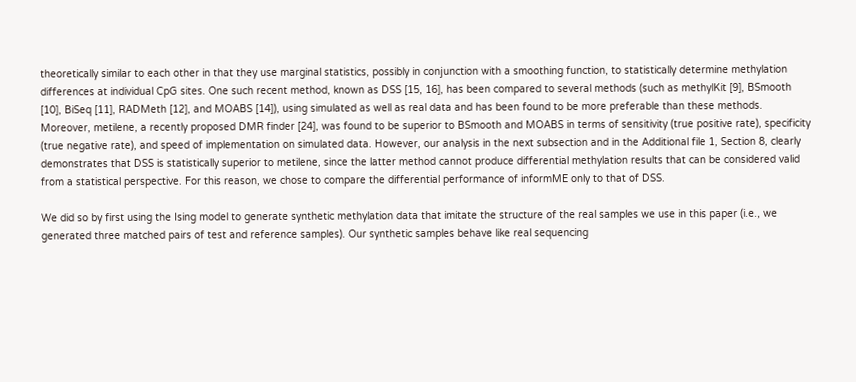theoretically similar to each other in that they use marginal statistics, possibly in conjunction with a smoothing function, to statistically determine methylation differences at individual CpG sites. One such recent method, known as DSS [15, 16], has been compared to several methods (such as methylKit [9], BSmooth [10], BiSeq [11], RADMeth [12], and MOABS [14]), using simulated as well as real data and has been found to be more preferable than these methods. Moreover, metilene, a recently proposed DMR finder [24], was found to be superior to BSmooth and MOABS in terms of sensitivity (true positive rate), specificity (true negative rate), and speed of implementation on simulated data. However, our analysis in the next subsection and in the Additional file 1, Section 8, clearly demonstrates that DSS is statistically superior to metilene, since the latter method cannot produce differential methylation results that can be considered valid from a statistical perspective. For this reason, we chose to compare the differential performance of informME only to that of DSS.

We did so by first using the Ising model to generate synthetic methylation data that imitate the structure of the real samples we use in this paper (i.e., we generated three matched pairs of test and reference samples). Our synthetic samples behave like real sequencing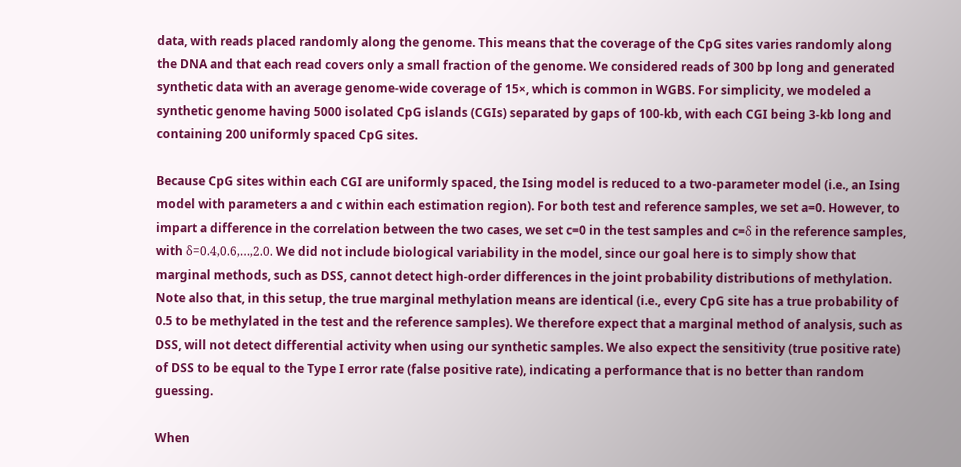data, with reads placed randomly along the genome. This means that the coverage of the CpG sites varies randomly along the DNA and that each read covers only a small fraction of the genome. We considered reads of 300 bp long and generated synthetic data with an average genome-wide coverage of 15×, which is common in WGBS. For simplicity, we modeled a synthetic genome having 5000 isolated CpG islands (CGIs) separated by gaps of 100-kb, with each CGI being 3-kb long and containing 200 uniformly spaced CpG sites.

Because CpG sites within each CGI are uniformly spaced, the Ising model is reduced to a two-parameter model (i.e., an Ising model with parameters a and c within each estimation region). For both test and reference samples, we set a=0. However, to impart a difference in the correlation between the two cases, we set c=0 in the test samples and c=δ in the reference samples, with δ=0.4,0.6,…,2.0. We did not include biological variability in the model, since our goal here is to simply show that marginal methods, such as DSS, cannot detect high-order differences in the joint probability distributions of methylation. Note also that, in this setup, the true marginal methylation means are identical (i.e., every CpG site has a true probability of 0.5 to be methylated in the test and the reference samples). We therefore expect that a marginal method of analysis, such as DSS, will not detect differential activity when using our synthetic samples. We also expect the sensitivity (true positive rate) of DSS to be equal to the Type I error rate (false positive rate), indicating a performance that is no better than random guessing.

When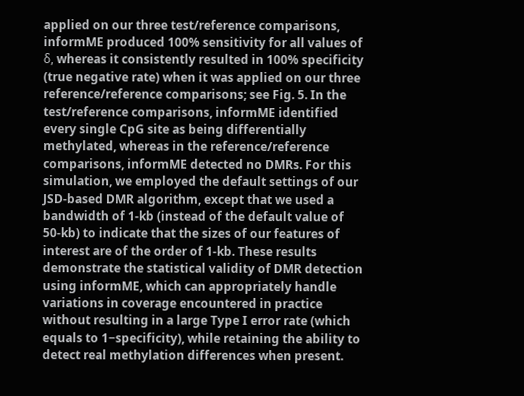applied on our three test/reference comparisons, informME produced 100% sensitivity for all values of δ, whereas it consistently resulted in 100% specificity (true negative rate) when it was applied on our three reference/reference comparisons; see Fig. 5. In the test/reference comparisons, informME identified every single CpG site as being differentially methylated, whereas in the reference/reference comparisons, informME detected no DMRs. For this simulation, we employed the default settings of our JSD-based DMR algorithm, except that we used a bandwidth of 1-kb (instead of the default value of 50-kb) to indicate that the sizes of our features of interest are of the order of 1-kb. These results demonstrate the statistical validity of DMR detection using informME, which can appropriately handle variations in coverage encountered in practice without resulting in a large Type I error rate (which equals to 1−specificity), while retaining the ability to detect real methylation differences when present.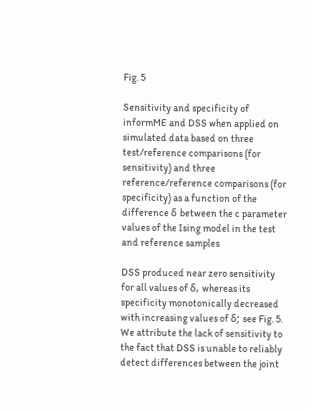Fig. 5

Sensitivity and specificity of informME and DSS when applied on simulated data based on three test/reference comparisons (for sensitivity) and three reference/reference comparisons (for specificity) as a function of the difference δ between the c parameter values of the Ising model in the test and reference samples

DSS produced near zero sensitivity for all values of δ, whereas its specificity monotonically decreased with increasing values of δ; see Fig. 5. We attribute the lack of sensitivity to the fact that DSS is unable to reliably detect differences between the joint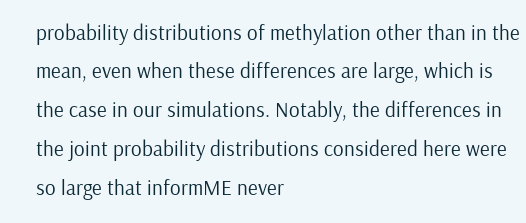probability distributions of methylation other than in the mean, even when these differences are large, which is the case in our simulations. Notably, the differences in the joint probability distributions considered here were so large that informME never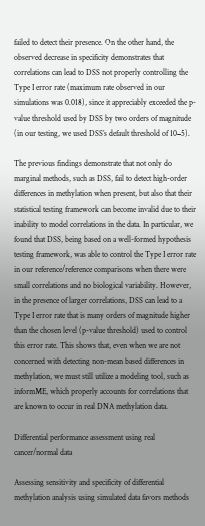failed to detect their presence. On the other hand, the observed decrease in specificity demonstrates that correlations can lead to DSS not properly controlling the Type I error rate (maximum rate observed in our simulations was 0.018), since it appreciably exceeded the p-value threshold used by DSS by two orders of magnitude (in our testing, we used DSS’s default threshold of 10−5).

The previous findings demonstrate that not only do marginal methods, such as DSS, fail to detect high-order differences in methylation when present, but also that their statistical testing framework can become invalid due to their inability to model correlations in the data. In particular, we found that DSS, being based on a well-formed hypothesis testing framework, was able to control the Type I error rate in our reference/reference comparisons when there were small correlations and no biological variability. However, in the presence of larger correlations, DSS can lead to a Type I error rate that is many orders of magnitude higher than the chosen level (p-value threshold) used to control this error rate. This shows that, even when we are not concerned with detecting non-mean based differences in methylation, we must still utilize a modeling tool, such as informME, which properly accounts for correlations that are known to occur in real DNA methylation data.

Differential performance assessment using real cancer/normal data

Assessing sensitivity and specificity of differential methylation analysis using simulated data favors methods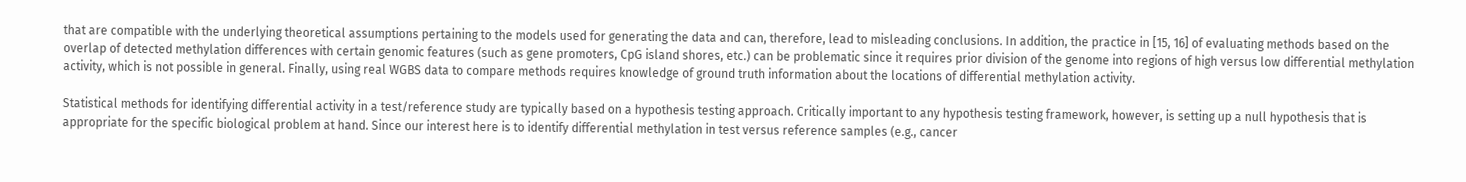that are compatible with the underlying theoretical assumptions pertaining to the models used for generating the data and can, therefore, lead to misleading conclusions. In addition, the practice in [15, 16] of evaluating methods based on the overlap of detected methylation differences with certain genomic features (such as gene promoters, CpG island shores, etc.) can be problematic since it requires prior division of the genome into regions of high versus low differential methylation activity, which is not possible in general. Finally, using real WGBS data to compare methods requires knowledge of ground truth information about the locations of differential methylation activity.

Statistical methods for identifying differential activity in a test/reference study are typically based on a hypothesis testing approach. Critically important to any hypothesis testing framework, however, is setting up a null hypothesis that is appropriate for the specific biological problem at hand. Since our interest here is to identify differential methylation in test versus reference samples (e.g., cancer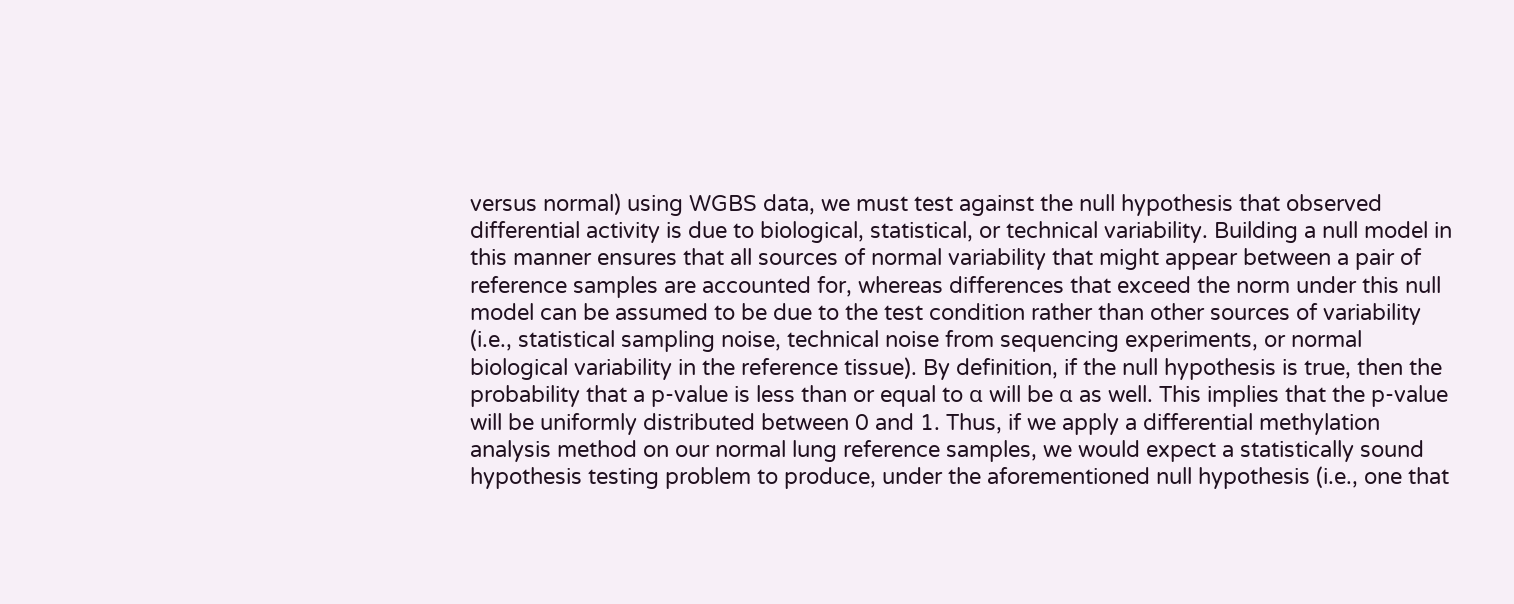versus normal) using WGBS data, we must test against the null hypothesis that observed differential activity is due to biological, statistical, or technical variability. Building a null model in this manner ensures that all sources of normal variability that might appear between a pair of reference samples are accounted for, whereas differences that exceed the norm under this null model can be assumed to be due to the test condition rather than other sources of variability (i.e., statistical sampling noise, technical noise from sequencing experiments, or normal biological variability in the reference tissue). By definition, if the null hypothesis is true, then the probability that a p-value is less than or equal to α will be α as well. This implies that the p-value will be uniformly distributed between 0 and 1. Thus, if we apply a differential methylation analysis method on our normal lung reference samples, we would expect a statistically sound hypothesis testing problem to produce, under the aforementioned null hypothesis (i.e., one that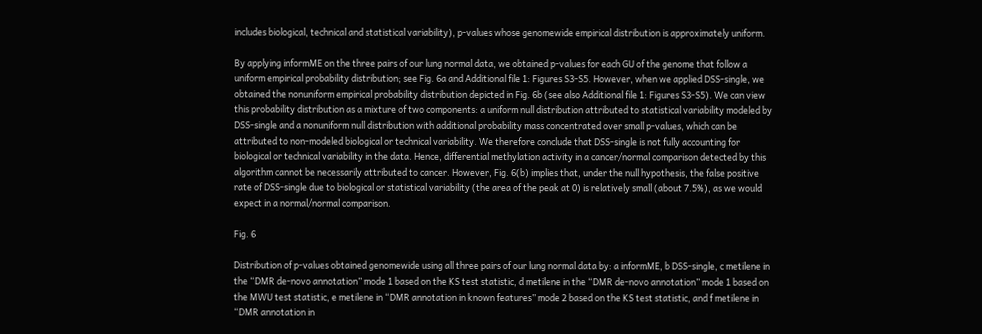includes biological, technical and statistical variability), p-values whose genomewide empirical distribution is approximately uniform.

By applying informME on the three pairs of our lung normal data, we obtained p-values for each GU of the genome that follow a uniform empirical probability distribution; see Fig. 6a and Additional file 1: Figures S3-S5. However, when we applied DSS-single, we obtained the nonuniform empirical probability distribution depicted in Fig. 6b (see also Additional file 1: Figures S3-S5). We can view this probability distribution as a mixture of two components: a uniform null distribution attributed to statistical variability modeled by DSS-single and a nonuniform null distribution with additional probability mass concentrated over small p-values, which can be attributed to non-modeled biological or technical variability. We therefore conclude that DSS-single is not fully accounting for biological or technical variability in the data. Hence, differential methylation activity in a cancer/normal comparison detected by this algorithm cannot be necessarily attributed to cancer. However, Fig. 6(b) implies that, under the null hypothesis, the false positive rate of DSS-single due to biological or statistical variability (the area of the peak at 0) is relatively small (about 7.5%), as we would expect in a normal/normal comparison.

Fig. 6

Distribution of p-values obtained genomewide using all three pairs of our lung normal data by: a informME, b DSS-single, c metilene in the “DMR de-novo annotation” mode 1 based on the KS test statistic, d metilene in the “DMR de-novo annotation” mode 1 based on the MWU test statistic, e metilene in “DMR annotation in known features” mode 2 based on the KS test statistic, and f metilene in “DMR annotation in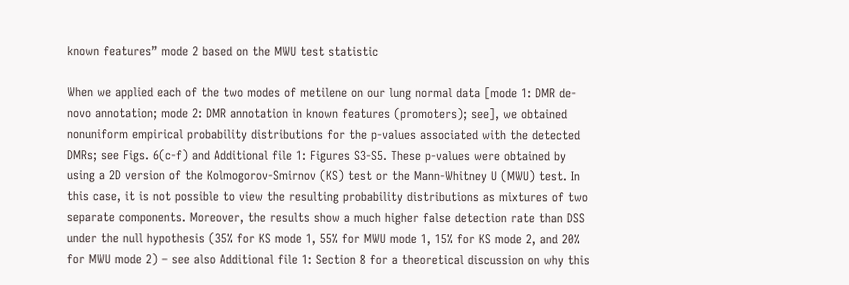known features” mode 2 based on the MWU test statistic

When we applied each of the two modes of metilene on our lung normal data [mode 1: DMR de-novo annotation; mode 2: DMR annotation in known features (promoters); see], we obtained nonuniform empirical probability distributions for the p-values associated with the detected DMRs; see Figs. 6(c-f) and Additional file 1: Figures S3-S5. These p-values were obtained by using a 2D version of the Kolmogorov-Smirnov (KS) test or the Mann-Whitney U (MWU) test. In this case, it is not possible to view the resulting probability distributions as mixtures of two separate components. Moreover, the results show a much higher false detection rate than DSS under the null hypothesis (35% for KS mode 1, 55% for MWU mode 1, 15% for KS mode 2, and 20% for MWU mode 2) – see also Additional file 1: Section 8 for a theoretical discussion on why this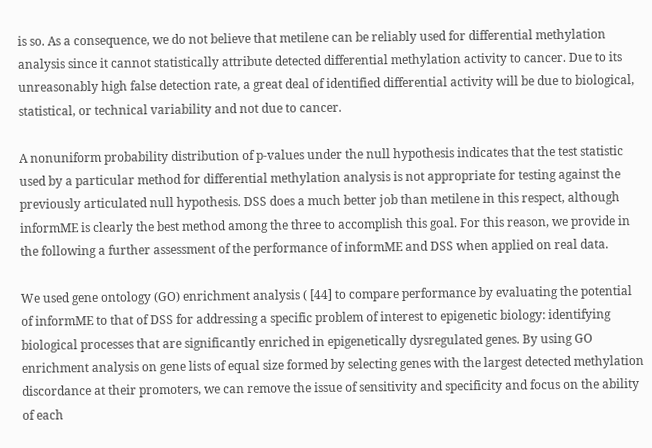is so. As a consequence, we do not believe that metilene can be reliably used for differential methylation analysis since it cannot statistically attribute detected differential methylation activity to cancer. Due to its unreasonably high false detection rate, a great deal of identified differential activity will be due to biological, statistical, or technical variability and not due to cancer.

A nonuniform probability distribution of p-values under the null hypothesis indicates that the test statistic used by a particular method for differential methylation analysis is not appropriate for testing against the previously articulated null hypothesis. DSS does a much better job than metilene in this respect, although informME is clearly the best method among the three to accomplish this goal. For this reason, we provide in the following a further assessment of the performance of informME and DSS when applied on real data.

We used gene ontology (GO) enrichment analysis ( [44] to compare performance by evaluating the potential of informME to that of DSS for addressing a specific problem of interest to epigenetic biology: identifying biological processes that are significantly enriched in epigenetically dysregulated genes. By using GO enrichment analysis on gene lists of equal size formed by selecting genes with the largest detected methylation discordance at their promoters, we can remove the issue of sensitivity and specificity and focus on the ability of each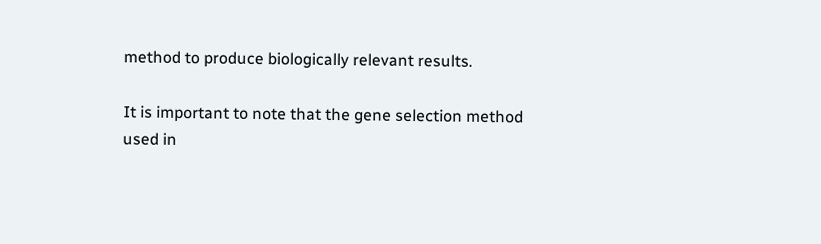method to produce biologically relevant results.

It is important to note that the gene selection method used in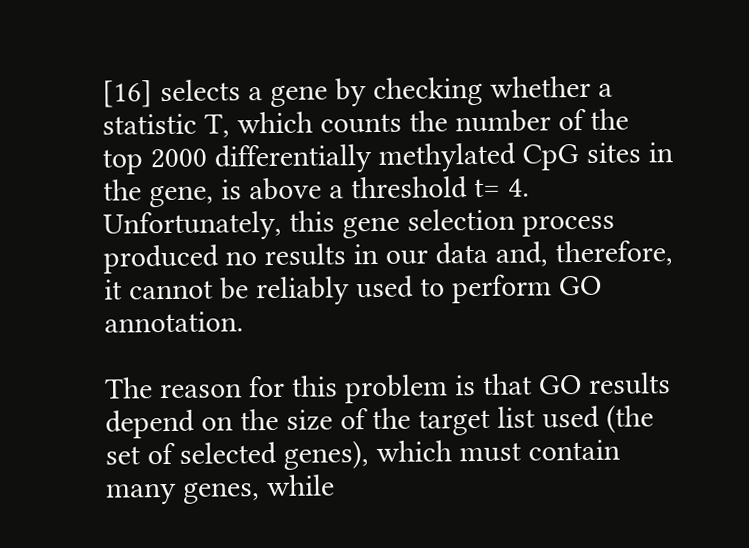[16] selects a gene by checking whether a statistic T, which counts the number of the top 2000 differentially methylated CpG sites in the gene, is above a threshold t= 4. Unfortunately, this gene selection process produced no results in our data and, therefore, it cannot be reliably used to perform GO annotation.

The reason for this problem is that GO results depend on the size of the target list used (the set of selected genes), which must contain many genes, while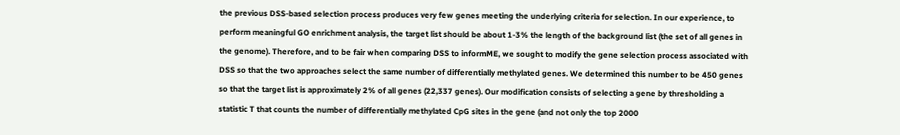the previous DSS-based selection process produces very few genes meeting the underlying criteria for selection. In our experience, to perform meaningful GO enrichment analysis, the target list should be about 1-3% the length of the background list (the set of all genes in the genome). Therefore, and to be fair when comparing DSS to informME, we sought to modify the gene selection process associated with DSS so that the two approaches select the same number of differentially methylated genes. We determined this number to be 450 genes so that the target list is approximately 2% of all genes (22,337 genes). Our modification consists of selecting a gene by thresholding a statistic T that counts the number of differentially methylated CpG sites in the gene (and not only the top 2000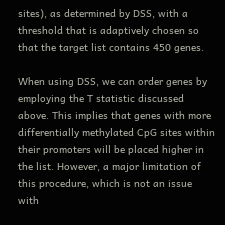sites), as determined by DSS, with a threshold that is adaptively chosen so that the target list contains 450 genes.

When using DSS, we can order genes by employing the T statistic discussed above. This implies that genes with more differentially methylated CpG sites within their promoters will be placed higher in the list. However, a major limitation of this procedure, which is not an issue with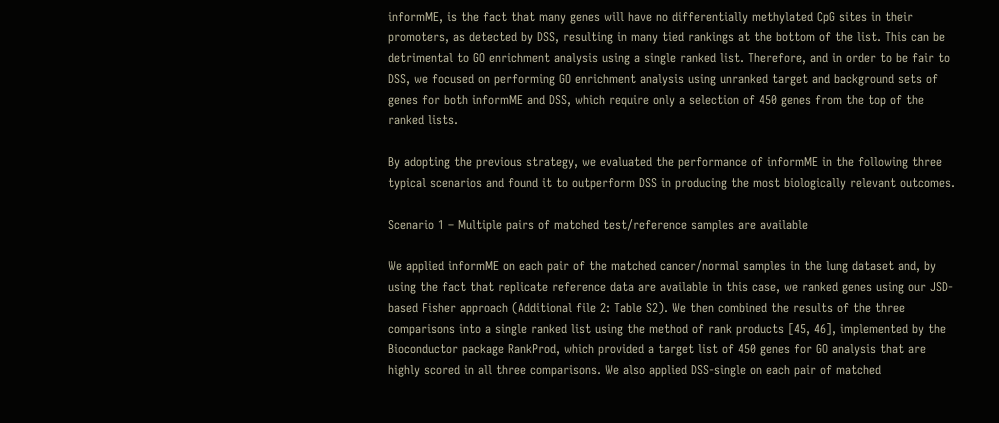informME, is the fact that many genes will have no differentially methylated CpG sites in their promoters, as detected by DSS, resulting in many tied rankings at the bottom of the list. This can be detrimental to GO enrichment analysis using a single ranked list. Therefore, and in order to be fair to DSS, we focused on performing GO enrichment analysis using unranked target and background sets of genes for both informME and DSS, which require only a selection of 450 genes from the top of the ranked lists.

By adopting the previous strategy, we evaluated the performance of informME in the following three typical scenarios and found it to outperform DSS in producing the most biologically relevant outcomes.

Scenario 1 – Multiple pairs of matched test/reference samples are available

We applied informME on each pair of the matched cancer/normal samples in the lung dataset and, by using the fact that replicate reference data are available in this case, we ranked genes using our JSD-based Fisher approach (Additional file 2: Table S2). We then combined the results of the three comparisons into a single ranked list using the method of rank products [45, 46], implemented by the Bioconductor package RankProd, which provided a target list of 450 genes for GO analysis that are highly scored in all three comparisons. We also applied DSS-single on each pair of matched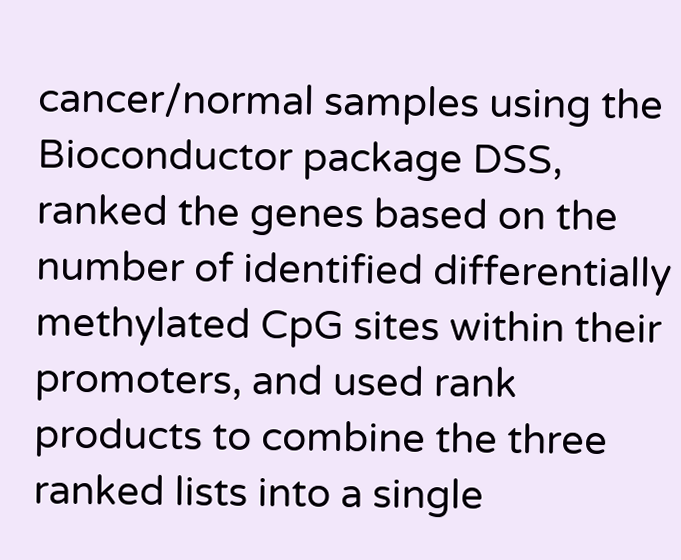cancer/normal samples using the Bioconductor package DSS, ranked the genes based on the number of identified differentially methylated CpG sites within their promoters, and used rank products to combine the three ranked lists into a single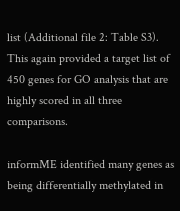list (Additional file 2: Table S3). This again provided a target list of 450 genes for GO analysis that are highly scored in all three comparisons.

informME identified many genes as being differentially methylated in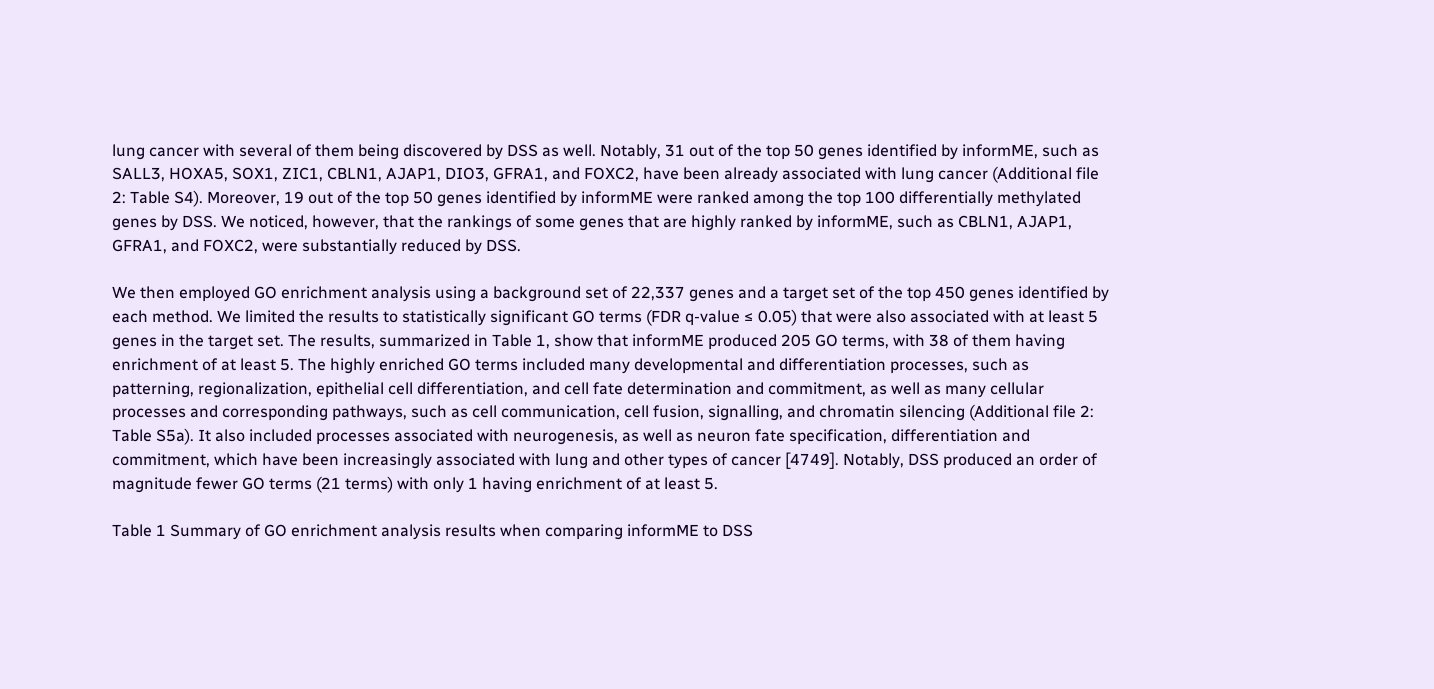lung cancer with several of them being discovered by DSS as well. Notably, 31 out of the top 50 genes identified by informME, such as SALL3, HOXA5, SOX1, ZIC1, CBLN1, AJAP1, DIO3, GFRA1, and FOXC2, have been already associated with lung cancer (Additional file 2: Table S4). Moreover, 19 out of the top 50 genes identified by informME were ranked among the top 100 differentially methylated genes by DSS. We noticed, however, that the rankings of some genes that are highly ranked by informME, such as CBLN1, AJAP1, GFRA1, and FOXC2, were substantially reduced by DSS.

We then employed GO enrichment analysis using a background set of 22,337 genes and a target set of the top 450 genes identified by each method. We limited the results to statistically significant GO terms (FDR q-value ≤ 0.05) that were also associated with at least 5 genes in the target set. The results, summarized in Table 1, show that informME produced 205 GO terms, with 38 of them having enrichment of at least 5. The highly enriched GO terms included many developmental and differentiation processes, such as patterning, regionalization, epithelial cell differentiation, and cell fate determination and commitment, as well as many cellular processes and corresponding pathways, such as cell communication, cell fusion, signalling, and chromatin silencing (Additional file 2: Table S5a). It also included processes associated with neurogenesis, as well as neuron fate specification, differentiation and commitment, which have been increasingly associated with lung and other types of cancer [4749]. Notably, DSS produced an order of magnitude fewer GO terms (21 terms) with only 1 having enrichment of at least 5.

Table 1 Summary of GO enrichment analysis results when comparing informME to DSS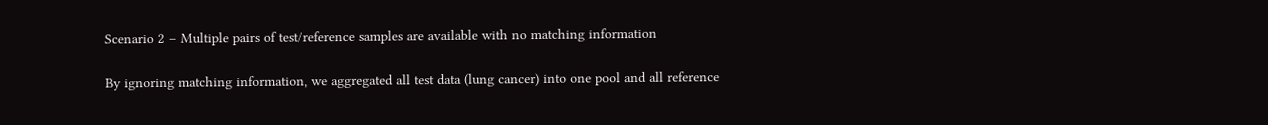Scenario 2 – Multiple pairs of test/reference samples are available with no matching information

By ignoring matching information, we aggregated all test data (lung cancer) into one pool and all reference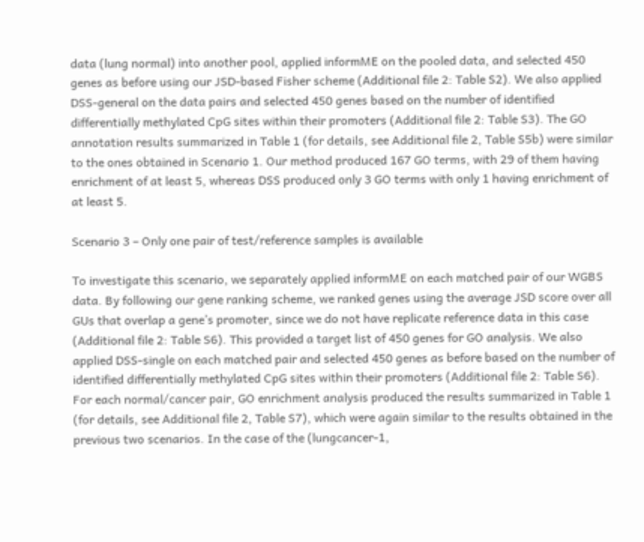data (lung normal) into another pool, applied informME on the pooled data, and selected 450 genes as before using our JSD-based Fisher scheme (Additional file 2: Table S2). We also applied DSS-general on the data pairs and selected 450 genes based on the number of identified differentially methylated CpG sites within their promoters (Additional file 2: Table S3). The GO annotation results summarized in Table 1 (for details, see Additional file 2, Table S5b) were similar to the ones obtained in Scenario 1. Our method produced 167 GO terms, with 29 of them having enrichment of at least 5, whereas DSS produced only 3 GO terms with only 1 having enrichment of at least 5.

Scenario 3 – Only one pair of test/reference samples is available

To investigate this scenario, we separately applied informME on each matched pair of our WGBS data. By following our gene ranking scheme, we ranked genes using the average JSD score over all GUs that overlap a gene’s promoter, since we do not have replicate reference data in this case (Additional file 2: Table S6). This provided a target list of 450 genes for GO analysis. We also applied DSS-single on each matched pair and selected 450 genes as before based on the number of identified differentially methylated CpG sites within their promoters (Additional file 2: Table S6). For each normal/cancer pair, GO enrichment analysis produced the results summarized in Table 1 (for details, see Additional file 2, Table S7), which were again similar to the results obtained in the previous two scenarios. In the case of the (lungcancer-1,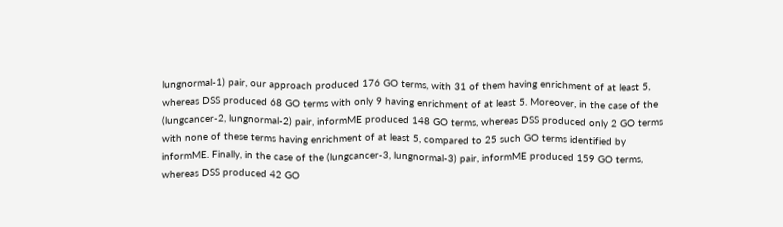lungnormal-1) pair, our approach produced 176 GO terms, with 31 of them having enrichment of at least 5, whereas DSS produced 68 GO terms with only 9 having enrichment of at least 5. Moreover, in the case of the (lungcancer-2, lungnormal-2) pair, informME produced 148 GO terms, whereas DSS produced only 2 GO terms with none of these terms having enrichment of at least 5, compared to 25 such GO terms identified by informME. Finally, in the case of the (lungcancer-3, lungnormal-3) pair, informME produced 159 GO terms, whereas DSS produced 42 GO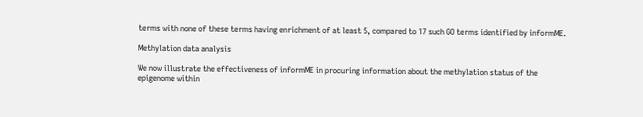terms with none of these terms having enrichment of at least 5, compared to 17 such GO terms identified by informME.

Methylation data analysis

We now illustrate the effectiveness of informME in procuring information about the methylation status of the epigenome within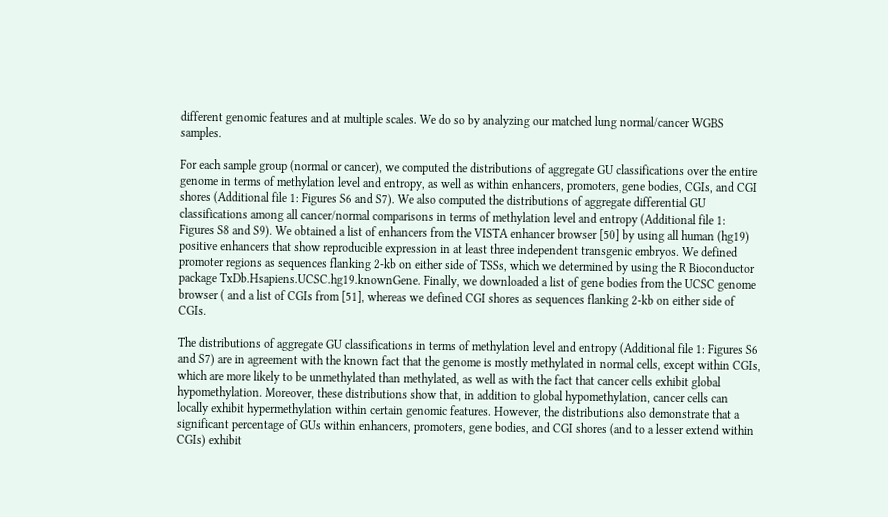different genomic features and at multiple scales. We do so by analyzing our matched lung normal/cancer WGBS samples.

For each sample group (normal or cancer), we computed the distributions of aggregate GU classifications over the entire genome in terms of methylation level and entropy, as well as within enhancers, promoters, gene bodies, CGIs, and CGI shores (Additional file 1: Figures S6 and S7). We also computed the distributions of aggregate differential GU classifications among all cancer/normal comparisons in terms of methylation level and entropy (Additional file 1: Figures S8 and S9). We obtained a list of enhancers from the VISTA enhancer browser [50] by using all human (hg19) positive enhancers that show reproducible expression in at least three independent transgenic embryos. We defined promoter regions as sequences flanking 2-kb on either side of TSSs, which we determined by using the R Bioconductor package TxDb.Hsapiens.UCSC.hg19.knownGene. Finally, we downloaded a list of gene bodies from the UCSC genome browser ( and a list of CGIs from [51], whereas we defined CGI shores as sequences flanking 2-kb on either side of CGIs.

The distributions of aggregate GU classifications in terms of methylation level and entropy (Additional file 1: Figures S6 and S7) are in agreement with the known fact that the genome is mostly methylated in normal cells, except within CGIs, which are more likely to be unmethylated than methylated, as well as with the fact that cancer cells exhibit global hypomethylation. Moreover, these distributions show that, in addition to global hypomethylation, cancer cells can locally exhibit hypermethylation within certain genomic features. However, the distributions also demonstrate that a significant percentage of GUs within enhancers, promoters, gene bodies, and CGI shores (and to a lesser extend within CGIs) exhibit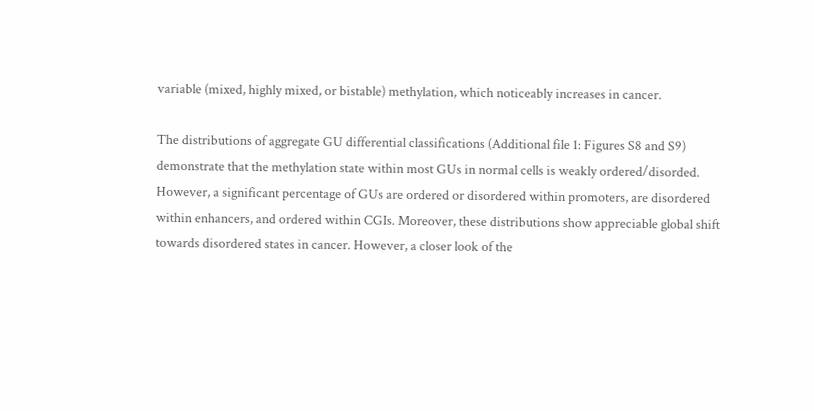variable (mixed, highly mixed, or bistable) methylation, which noticeably increases in cancer.

The distributions of aggregate GU differential classifications (Additional file 1: Figures S8 and S9) demonstrate that the methylation state within most GUs in normal cells is weakly ordered/disorded. However, a significant percentage of GUs are ordered or disordered within promoters, are disordered within enhancers, and ordered within CGIs. Moreover, these distributions show appreciable global shift towards disordered states in cancer. However, a closer look of the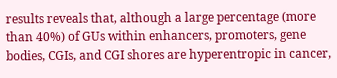results reveals that, although a large percentage (more than 40%) of GUs within enhancers, promoters, gene bodies, CGIs, and CGI shores are hyperentropic in cancer,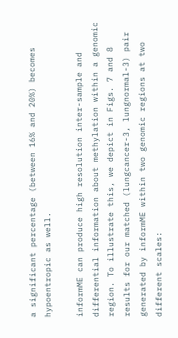a significant percentage (between 16% and 20%) becomes hypoentropic as well.

informME can produce high resolution inter-sample and differential information about methylation within a genomic region. To illustrate this, we depict in Figs. 7 and 8 results for our matched (lungcancer-3, lungnormal-3) pair generated by informME within two genomic regions at two different scales: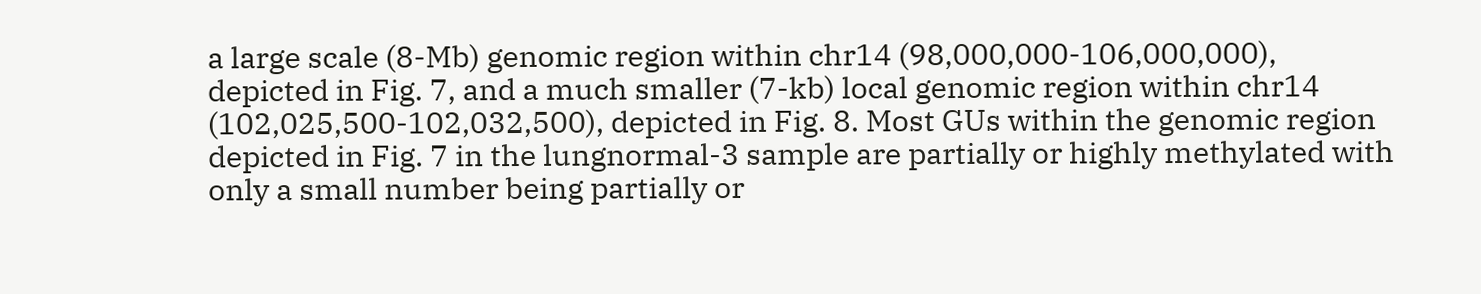a large scale (8-Mb) genomic region within chr14 (98,000,000-106,000,000), depicted in Fig. 7, and a much smaller (7-kb) local genomic region within chr14 (102,025,500-102,032,500), depicted in Fig. 8. Most GUs within the genomic region depicted in Fig. 7 in the lungnormal-3 sample are partially or highly methylated with only a small number being partially or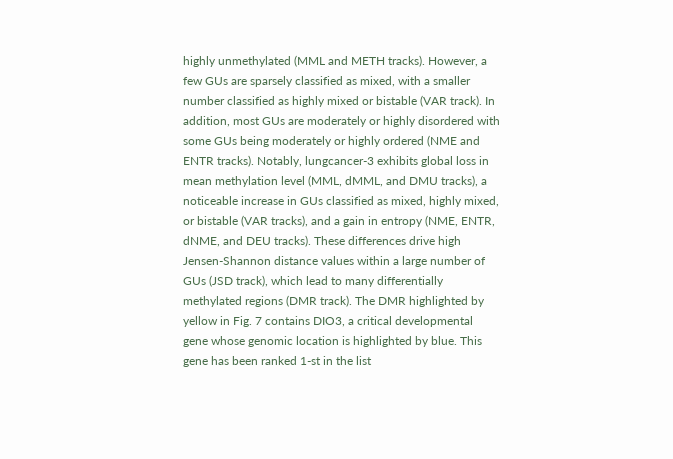highly unmethylated (MML and METH tracks). However, a few GUs are sparsely classified as mixed, with a smaller number classified as highly mixed or bistable (VAR track). In addition, most GUs are moderately or highly disordered with some GUs being moderately or highly ordered (NME and ENTR tracks). Notably, lungcancer-3 exhibits global loss in mean methylation level (MML, dMML, and DMU tracks), a noticeable increase in GUs classified as mixed, highly mixed, or bistable (VAR tracks), and a gain in entropy (NME, ENTR, dNME, and DEU tracks). These differences drive high Jensen-Shannon distance values within a large number of GUs (JSD track), which lead to many differentially methylated regions (DMR track). The DMR highlighted by yellow in Fig. 7 contains DIO3, a critical developmental gene whose genomic location is highlighted by blue. This gene has been ranked 1-st in the list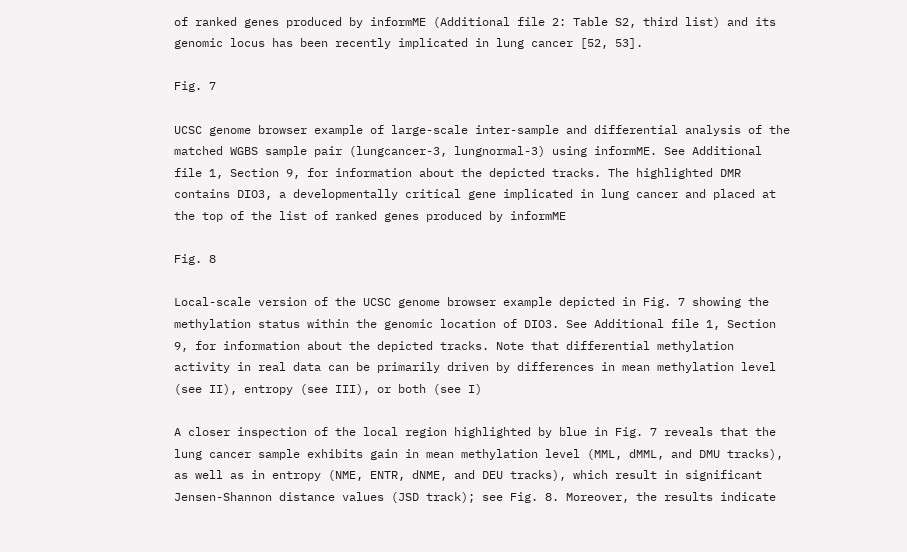of ranked genes produced by informME (Additional file 2: Table S2, third list) and its genomic locus has been recently implicated in lung cancer [52, 53].

Fig. 7

UCSC genome browser example of large-scale inter-sample and differential analysis of the matched WGBS sample pair (lungcancer-3, lungnormal-3) using informME. See Additional file 1, Section 9, for information about the depicted tracks. The highlighted DMR contains DIO3, a developmentally critical gene implicated in lung cancer and placed at the top of the list of ranked genes produced by informME

Fig. 8

Local-scale version of the UCSC genome browser example depicted in Fig. 7 showing the methylation status within the genomic location of DIO3. See Additional file 1, Section 9, for information about the depicted tracks. Note that differential methylation activity in real data can be primarily driven by differences in mean methylation level (see II), entropy (see III), or both (see I)

A closer inspection of the local region highlighted by blue in Fig. 7 reveals that the lung cancer sample exhibits gain in mean methylation level (MML, dMML, and DMU tracks), as well as in entropy (NME, ENTR, dNME, and DEU tracks), which result in significant Jensen-Shannon distance values (JSD track); see Fig. 8. Moreover, the results indicate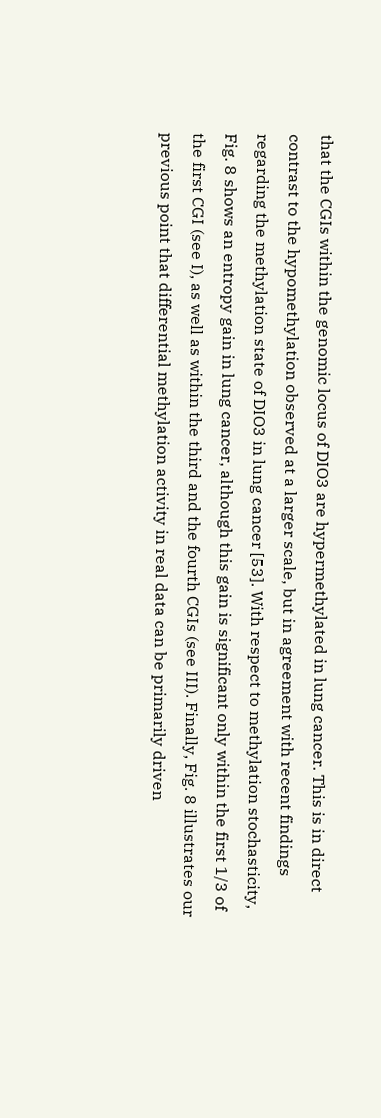that the CGIs within the genomic locus of DIO3 are hypermethylated in lung cancer. This is in direct contrast to the hypomethylation observed at a larger scale, but in agreement with recent findings regarding the methylation state of DIO3 in lung cancer [53]. With respect to methylation stochasticity, Fig. 8 shows an entropy gain in lung cancer, although this gain is significant only within the first 1/3 of the first CGI (see I), as well as within the third and the fourth CGIs (see III). Finally, Fig. 8 illustrates our previous point that differential methylation activity in real data can be primarily driven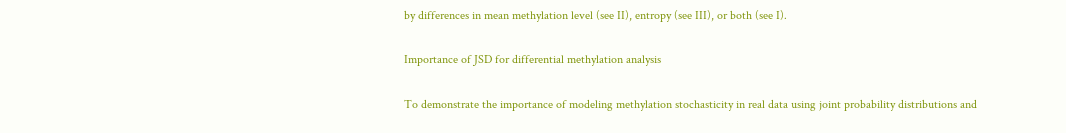by differences in mean methylation level (see II), entropy (see III), or both (see I).

Importance of JSD for differential methylation analysis

To demonstrate the importance of modeling methylation stochasticity in real data using joint probability distributions and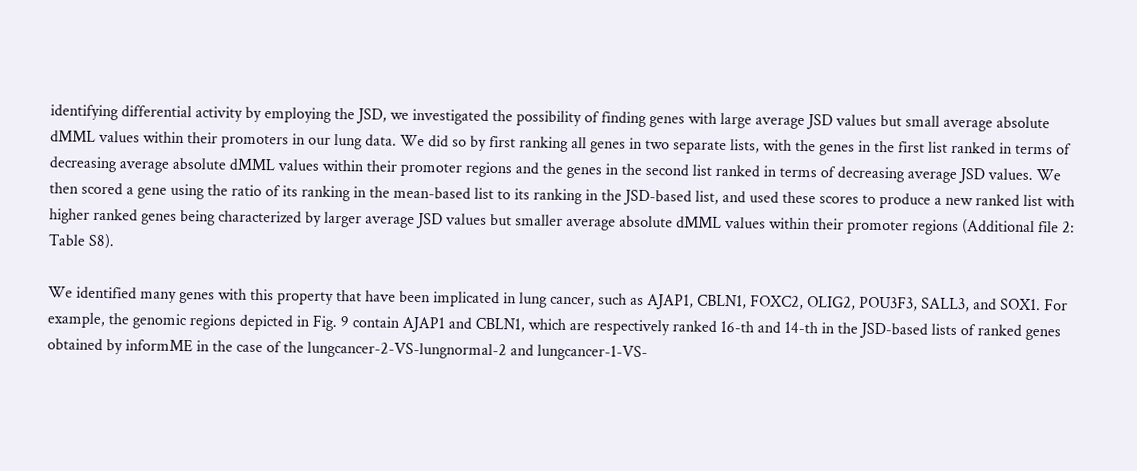identifying differential activity by employing the JSD, we investigated the possibility of finding genes with large average JSD values but small average absolute dMML values within their promoters in our lung data. We did so by first ranking all genes in two separate lists, with the genes in the first list ranked in terms of decreasing average absolute dMML values within their promoter regions and the genes in the second list ranked in terms of decreasing average JSD values. We then scored a gene using the ratio of its ranking in the mean-based list to its ranking in the JSD-based list, and used these scores to produce a new ranked list with higher ranked genes being characterized by larger average JSD values but smaller average absolute dMML values within their promoter regions (Additional file 2: Table S8).

We identified many genes with this property that have been implicated in lung cancer, such as AJAP1, CBLN1, FOXC2, OLIG2, POU3F3, SALL3, and SOX1. For example, the genomic regions depicted in Fig. 9 contain AJAP1 and CBLN1, which are respectively ranked 16-th and 14-th in the JSD-based lists of ranked genes obtained by informME in the case of the lungcancer-2-VS-lungnormal-2 and lungcancer-1-VS-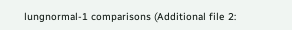lungnormal-1 comparisons (Additional file 2: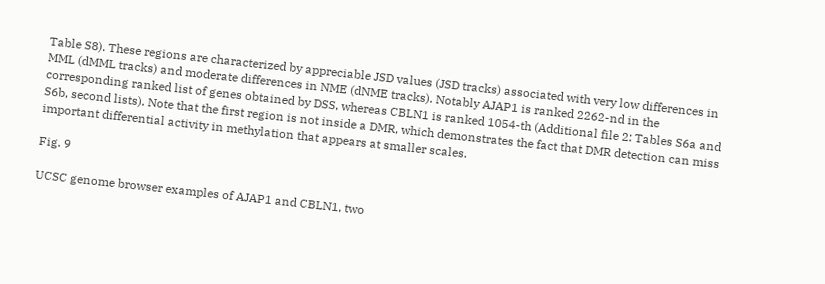Table S8). These regions are characterized by appreciable JSD values (JSD tracks) associated with very low differences in MML (dMML tracks) and moderate differences in NME (dNME tracks). Notably AJAP1 is ranked 2262-nd in the corresponding ranked list of genes obtained by DSS, whereas CBLN1 is ranked 1054-th (Additional file 2: Tables S6a and S6b, second lists). Note that the first region is not inside a DMR, which demonstrates the fact that DMR detection can miss important differential activity in methylation that appears at smaller scales.

Fig. 9

UCSC genome browser examples of AJAP1 and CBLN1, two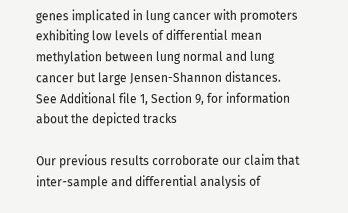genes implicated in lung cancer with promoters exhibiting low levels of differential mean methylation between lung normal and lung cancer but large Jensen-Shannon distances. See Additional file 1, Section 9, for information about the depicted tracks

Our previous results corroborate our claim that inter-sample and differential analysis of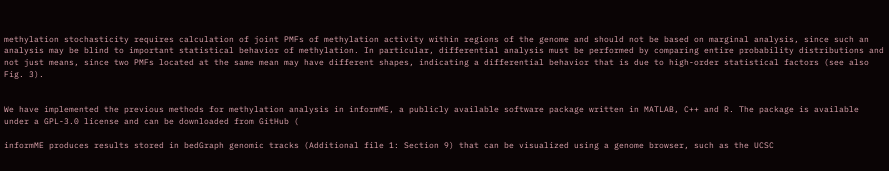methylation stochasticity requires calculation of joint PMFs of methylation activity within regions of the genome and should not be based on marginal analysis, since such an analysis may be blind to important statistical behavior of methylation. In particular, differential analysis must be performed by comparing entire probability distributions and not just means, since two PMFs located at the same mean may have different shapes, indicating a differential behavior that is due to high-order statistical factors (see also Fig. 3).


We have implemented the previous methods for methylation analysis in informME, a publicly available software package written in MATLAB, C++ and R. The package is available under a GPL-3.0 license and can be downloaded from GitHub (

informME produces results stored in bedGraph genomic tracks (Additional file 1: Section 9) that can be visualized using a genome browser, such as the UCSC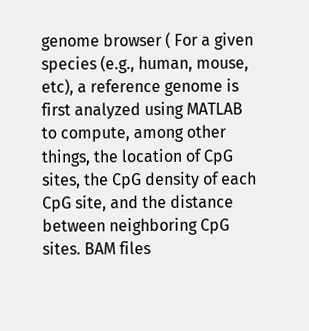genome browser ( For a given species (e.g., human, mouse, etc), a reference genome is first analyzed using MATLAB to compute, among other things, the location of CpG sites, the CpG density of each CpG site, and the distance between neighboring CpG sites. BAM files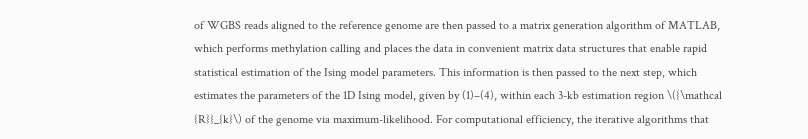of WGBS reads aligned to the reference genome are then passed to a matrix generation algorithm of MATLAB, which performs methylation calling and places the data in convenient matrix data structures that enable rapid statistical estimation of the Ising model parameters. This information is then passed to the next step, which estimates the parameters of the 1D Ising model, given by (1)–(4), within each 3-kb estimation region \({\mathcal {R}}_{k}\) of the genome via maximum-likelihood. For computational efficiency, the iterative algorithms that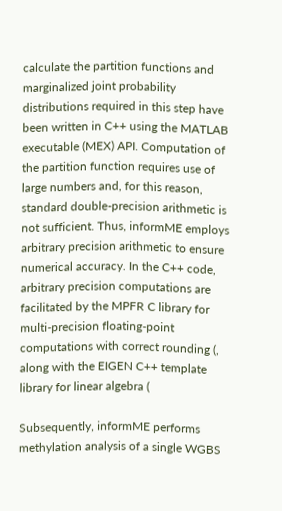calculate the partition functions and marginalized joint probability distributions required in this step have been written in C++ using the MATLAB executable (MEX) API. Computation of the partition function requires use of large numbers and, for this reason, standard double-precision arithmetic is not sufficient. Thus, informME employs arbitrary precision arithmetic to ensure numerical accuracy. In the C++ code, arbitrary precision computations are facilitated by the MPFR C library for multi-precision floating-point computations with correct rounding (, along with the EIGEN C++ template library for linear algebra (

Subsequently, informME performs methylation analysis of a single WGBS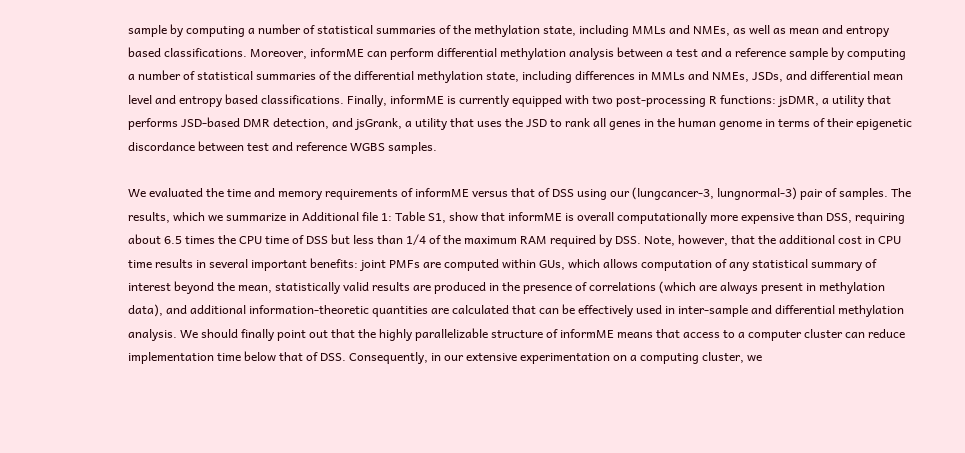sample by computing a number of statistical summaries of the methylation state, including MMLs and NMEs, as well as mean and entropy based classifications. Moreover, informME can perform differential methylation analysis between a test and a reference sample by computing a number of statistical summaries of the differential methylation state, including differences in MMLs and NMEs, JSDs, and differential mean level and entropy based classifications. Finally, informME is currently equipped with two post-processing R functions: jsDMR, a utility that performs JSD-based DMR detection, and jsGrank, a utility that uses the JSD to rank all genes in the human genome in terms of their epigenetic discordance between test and reference WGBS samples.

We evaluated the time and memory requirements of informME versus that of DSS using our (lungcancer-3, lungnormal-3) pair of samples. The results, which we summarize in Additional file 1: Table S1, show that informME is overall computationally more expensive than DSS, requiring about 6.5 times the CPU time of DSS but less than 1/4 of the maximum RAM required by DSS. Note, however, that the additional cost in CPU time results in several important benefits: joint PMFs are computed within GUs, which allows computation of any statistical summary of interest beyond the mean, statistically valid results are produced in the presence of correlations (which are always present in methylation data), and additional information-theoretic quantities are calculated that can be effectively used in inter-sample and differential methylation analysis. We should finally point out that the highly parallelizable structure of informME means that access to a computer cluster can reduce implementation time below that of DSS. Consequently, in our extensive experimentation on a computing cluster, we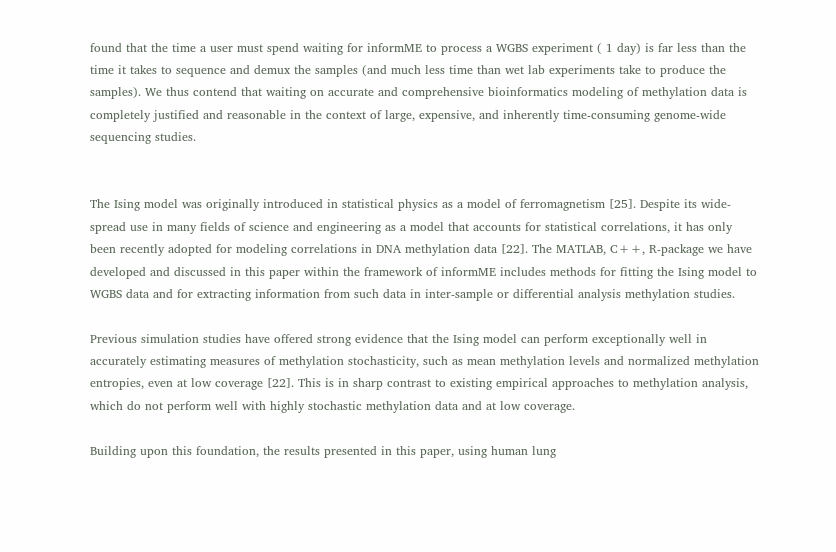found that the time a user must spend waiting for informME to process a WGBS experiment ( 1 day) is far less than the time it takes to sequence and demux the samples (and much less time than wet lab experiments take to produce the samples). We thus contend that waiting on accurate and comprehensive bioinformatics modeling of methylation data is completely justified and reasonable in the context of large, expensive, and inherently time-consuming genome-wide sequencing studies.


The Ising model was originally introduced in statistical physics as a model of ferromagnetism [25]. Despite its wide-spread use in many fields of science and engineering as a model that accounts for statistical correlations, it has only been recently adopted for modeling correlations in DNA methylation data [22]. The MATLAB, C++, R-package we have developed and discussed in this paper within the framework of informME includes methods for fitting the Ising model to WGBS data and for extracting information from such data in inter-sample or differential analysis methylation studies.

Previous simulation studies have offered strong evidence that the Ising model can perform exceptionally well in accurately estimating measures of methylation stochasticity, such as mean methylation levels and normalized methylation entropies, even at low coverage [22]. This is in sharp contrast to existing empirical approaches to methylation analysis, which do not perform well with highly stochastic methylation data and at low coverage.

Building upon this foundation, the results presented in this paper, using human lung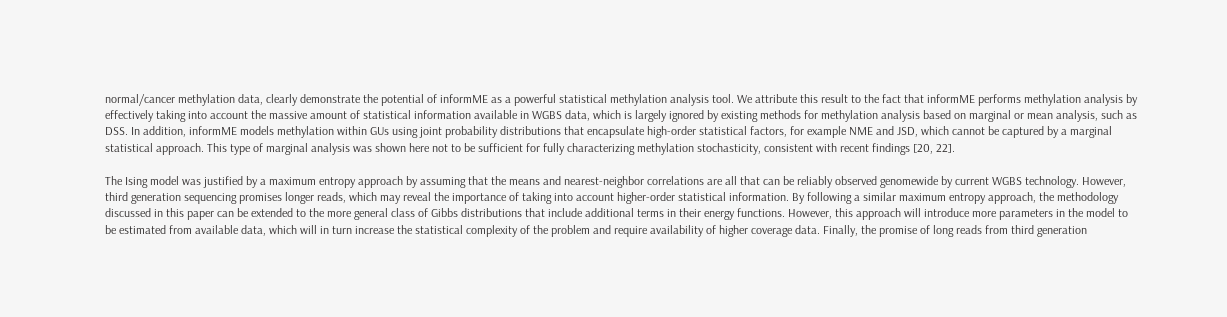normal/cancer methylation data, clearly demonstrate the potential of informME as a powerful statistical methylation analysis tool. We attribute this result to the fact that informME performs methylation analysis by effectively taking into account the massive amount of statistical information available in WGBS data, which is largely ignored by existing methods for methylation analysis based on marginal or mean analysis, such as DSS. In addition, informME models methylation within GUs using joint probability distributions that encapsulate high-order statistical factors, for example NME and JSD, which cannot be captured by a marginal statistical approach. This type of marginal analysis was shown here not to be sufficient for fully characterizing methylation stochasticity, consistent with recent findings [20, 22].

The Ising model was justified by a maximum entropy approach by assuming that the means and nearest-neighbor correlations are all that can be reliably observed genomewide by current WGBS technology. However, third generation sequencing promises longer reads, which may reveal the importance of taking into account higher-order statistical information. By following a similar maximum entropy approach, the methodology discussed in this paper can be extended to the more general class of Gibbs distributions that include additional terms in their energy functions. However, this approach will introduce more parameters in the model to be estimated from available data, which will in turn increase the statistical complexity of the problem and require availability of higher coverage data. Finally, the promise of long reads from third generation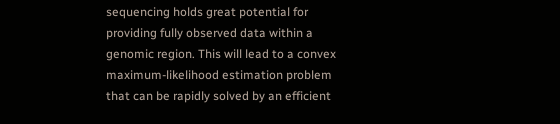sequencing holds great potential for providing fully observed data within a genomic region. This will lead to a convex maximum-likelihood estimation problem that can be rapidly solved by an efficient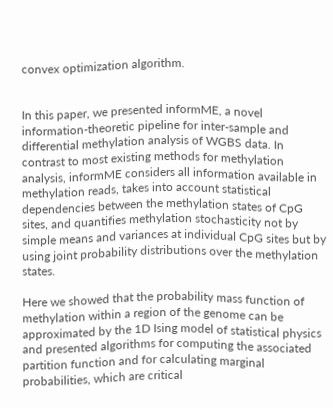convex optimization algorithm.


In this paper, we presented informME, a novel information-theoretic pipeline for inter-sample and differential methylation analysis of WGBS data. In contrast to most existing methods for methylation analysis, informME considers all information available in methylation reads, takes into account statistical dependencies between the methylation states of CpG sites, and quantifies methylation stochasticity not by simple means and variances at individual CpG sites but by using joint probability distributions over the methylation states.

Here we showed that the probability mass function of methylation within a region of the genome can be approximated by the 1D Ising model of statistical physics and presented algorithms for computing the associated partition function and for calculating marginal probabilities, which are critical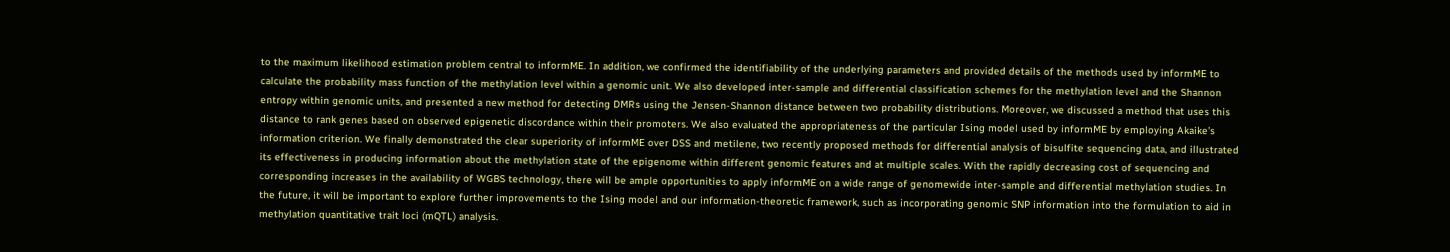to the maximum likelihood estimation problem central to informME. In addition, we confirmed the identifiability of the underlying parameters and provided details of the methods used by informME to calculate the probability mass function of the methylation level within a genomic unit. We also developed inter-sample and differential classification schemes for the methylation level and the Shannon entropy within genomic units, and presented a new method for detecting DMRs using the Jensen-Shannon distance between two probability distributions. Moreover, we discussed a method that uses this distance to rank genes based on observed epigenetic discordance within their promoters. We also evaluated the appropriateness of the particular Ising model used by informME by employing Akaike’s information criterion. We finally demonstrated the clear superiority of informME over DSS and metilene, two recently proposed methods for differential analysis of bisulfite sequencing data, and illustrated its effectiveness in producing information about the methylation state of the epigenome within different genomic features and at multiple scales. With the rapidly decreasing cost of sequencing and corresponding increases in the availability of WGBS technology, there will be ample opportunities to apply informME on a wide range of genomewide inter-sample and differential methylation studies. In the future, it will be important to explore further improvements to the Ising model and our information-theoretic framework, such as incorporating genomic SNP information into the formulation to aid in methylation quantitative trait loci (mQTL) analysis.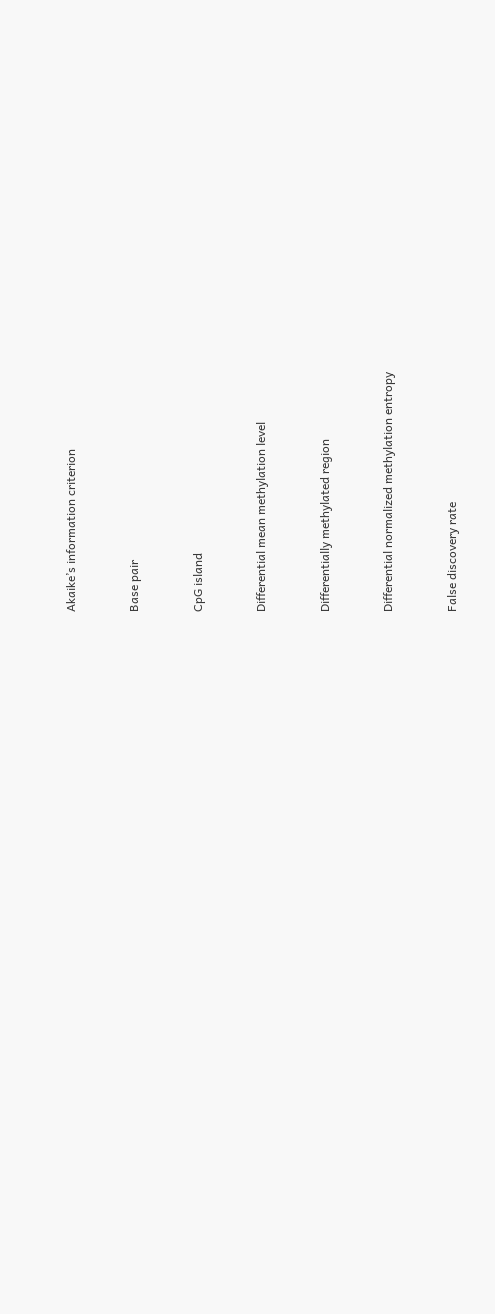Akaike’s information criterion


Base pair


CpG island


Differential mean methylation level


Differentially methylated region


Differential normalized methylation entropy


False discovery rate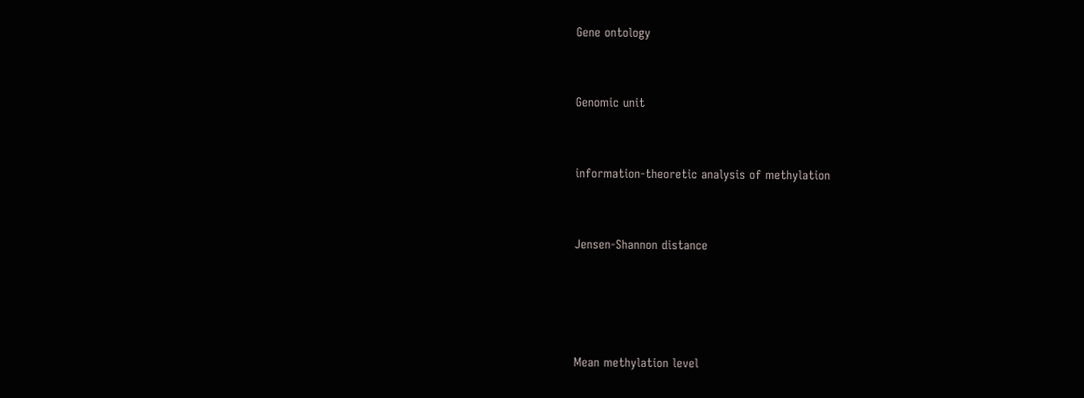Gene ontology


Genomic unit


information-theoretic analysis of methylation


Jensen-Shannon distance




Mean methylation level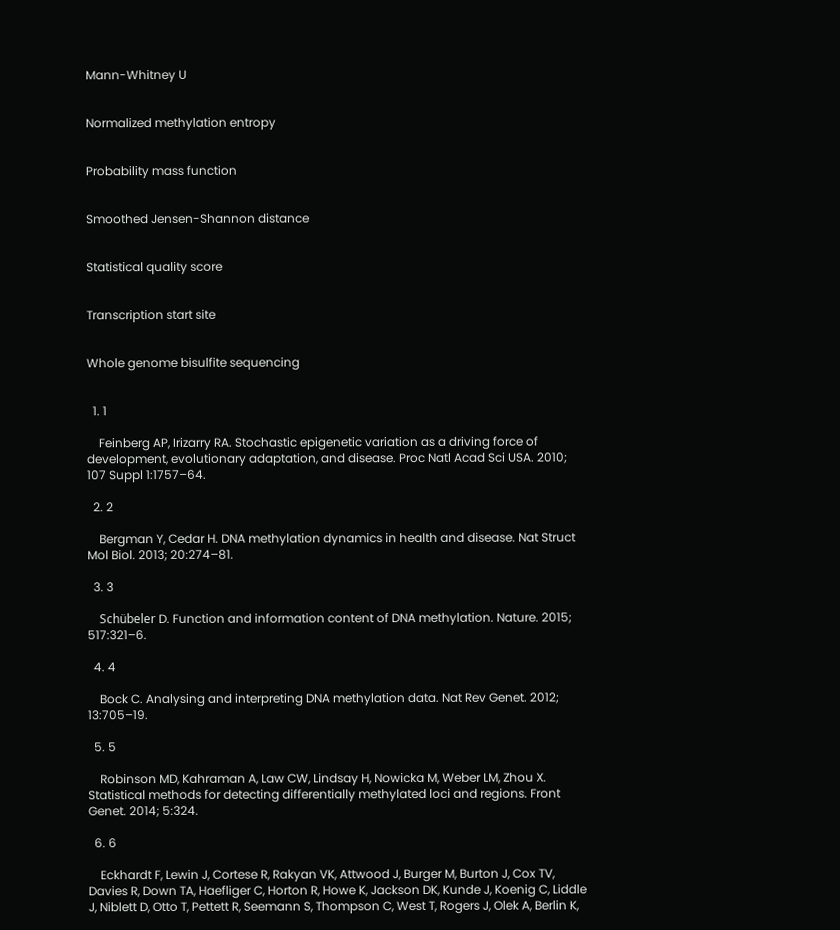Mann-Whitney U


Normalized methylation entropy


Probability mass function


Smoothed Jensen-Shannon distance


Statistical quality score


Transcription start site


Whole genome bisulfite sequencing


  1. 1

    Feinberg AP, Irizarry RA. Stochastic epigenetic variation as a driving force of development, evolutionary adaptation, and disease. Proc Natl Acad Sci USA. 2010; 107 Suppl 1:1757–64.

  2. 2

    Bergman Y, Cedar H. DNA methylation dynamics in health and disease. Nat Struct Mol Biol. 2013; 20:274–81.

  3. 3

    Schübeler D. Function and information content of DNA methylation. Nature. 2015; 517:321–6.

  4. 4

    Bock C. Analysing and interpreting DNA methylation data. Nat Rev Genet. 2012; 13:705–19.

  5. 5

    Robinson MD, Kahraman A, Law CW, Lindsay H, Nowicka M, Weber LM, Zhou X. Statistical methods for detecting differentially methylated loci and regions. Front Genet. 2014; 5:324.

  6. 6

    Eckhardt F, Lewin J, Cortese R, Rakyan VK, Attwood J, Burger M, Burton J, Cox TV, Davies R, Down TA, Haefliger C, Horton R, Howe K, Jackson DK, Kunde J, Koenig C, Liddle J, Niblett D, Otto T, Pettett R, Seemann S, Thompson C, West T, Rogers J, Olek A, Berlin K,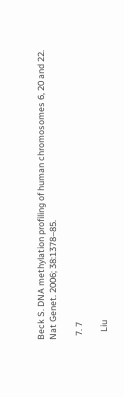Beck S. DNA methylation profiling of human chromosomes 6, 20 and 22. Nat Genet. 2006; 38:1378–85.

  7. 7

    Liu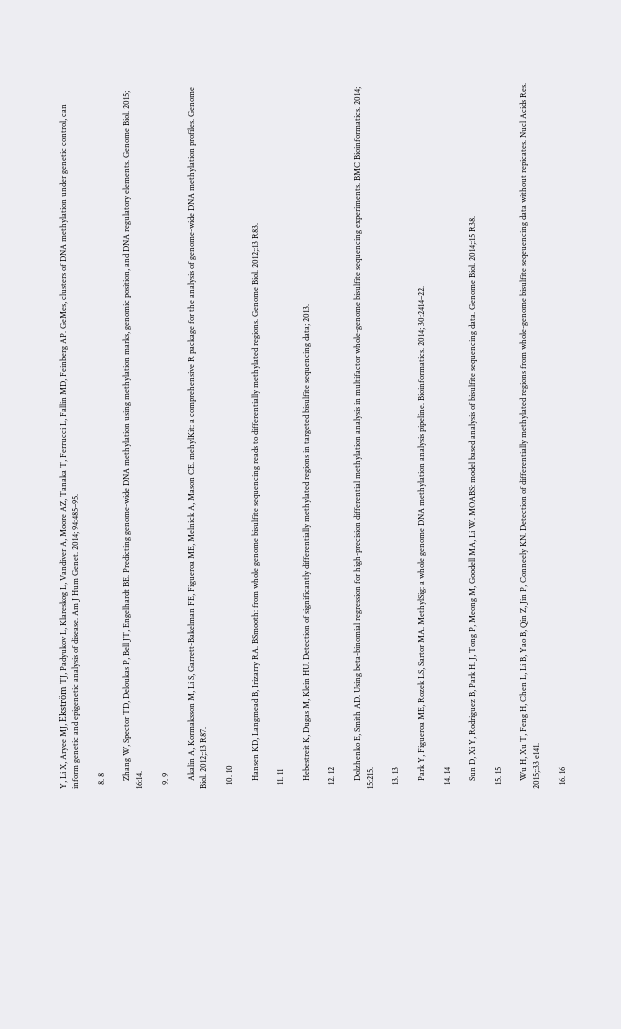Y, Li X, Aryee MJ, Ekström TJ, Padyukov L, Klareskog L, Vandiver A, Moore AZ, Tanaka T, Ferrucci L, Fallin MD, Feinberg AP. GeMes, clusters of DNA methylation under genetic control, can inform genetic and epigenetic analysis of disease. Am J Hum Genet. 2014; 94:485–95.

  8. 8

    Zhang W, Spector TD, Deloukas P, Bell JT, Engelhardt BE. Predicting genome-wide DNA methylation using methylation marks, genomic position, and DNA regulatory elements. Genome Biol. 2015; 16:14.

  9. 9

    Akalin A, Kormaksson M, Li S, Garrett-Bakelman FE, Figueroa ME, Melnick A, Mason CE. mehylKit: a comprehensive R package for the analysis of genome-wide DNA methylation profiles. Genome Biol. 2012;:13 R87.

  10. 10

    Hansen KD, Langmead B, Irizarry RA. BSmooth: from whole genome bisulfite sequencing reads to differentially methylated regions. Genome Biol. 2012;:13 R83.

  11. 11

    Hebestreit K, Dugas M, Klein HU. Detection of significantly differentially methylated regions in targeted bisulfite sequencing data; 2013.

  12. 12

    Dolzhenko E, Smith AD. Using beta-binomial regression for high-precision differential methylation analysis in multifactor whole-genome bisulfite sequencing experiments. BMC Bioinformatics. 2014; 15:215.

  13. 13

    Park Y, Figueroa ME, Rozek LS, Sartor MA. MethylSig: a whole genome DNA methylation analysis pipeline. Bioinformatics. 2014; 30:2414–22.

  14. 14

    Sun D, Xi Y, Rodriguez B, Park H. J, Tong P, Meong M, Goodell MA, Li W. MOABS: model based analysis of bisulfite sequencing data. Genome Biol. 2014;:15 R38.

  15. 15

    Wu H, Xu T, Feng H, Chen L, Li B, Yao B, Qin Z, Jin P, Conneely KN. Detection of differentially methylated regions from whole-genome bisulfite seqeuencing data without repicates. Nucl Acids Res. 2015;:33 e141.

  16. 16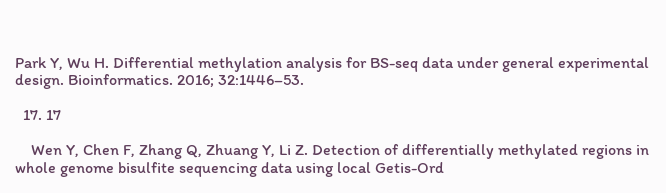Park Y, Wu H. Differential methylation analysis for BS-seq data under general experimental design. Bioinformatics. 2016; 32:1446–53.

  17. 17

    Wen Y, Chen F, Zhang Q, Zhuang Y, Li Z. Detection of differentially methylated regions in whole genome bisulfite sequencing data using local Getis-Ord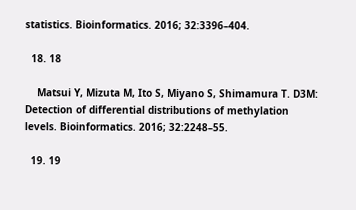statistics. Bioinformatics. 2016; 32:3396–404.

  18. 18

    Matsui Y, Mizuta M, Ito S, Miyano S, Shimamura T. D3M: Detection of differential distributions of methylation levels. Bioinformatics. 2016; 32:2248–55.

  19. 19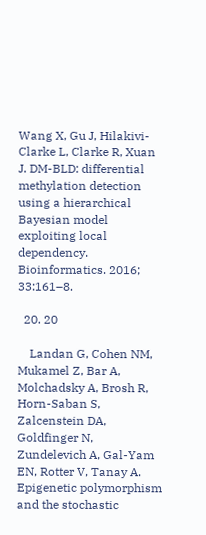Wang X, Gu J, Hilakivi-Clarke L, Clarke R, Xuan J. DM-BLD: differential methylation detection using a hierarchical Bayesian model exploiting local dependency. Bioinformatics. 2016; 33:161–8.

  20. 20

    Landan G, Cohen NM, Mukamel Z, Bar A, Molchadsky A, Brosh R, Horn-Saban S, Zalcenstein DA, Goldfinger N, Zundelevich A, Gal-Yam EN, Rotter V, Tanay A. Epigenetic polymorphism and the stochastic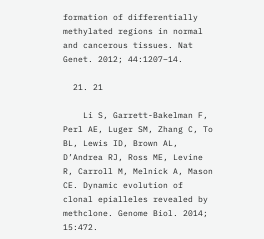formation of differentially methylated regions in normal and cancerous tissues. Nat Genet. 2012; 44:1207–14.

  21. 21

    Li S, Garrett-Bakelman F, Perl AE, Luger SM, Zhang C, To BL, Lewis ID, Brown AL, D’Andrea RJ, Ross ME, Levine R, Carroll M, Melnick A, Mason CE. Dynamic evolution of clonal epialleles revealed by methclone. Genome Biol. 2014; 15:472.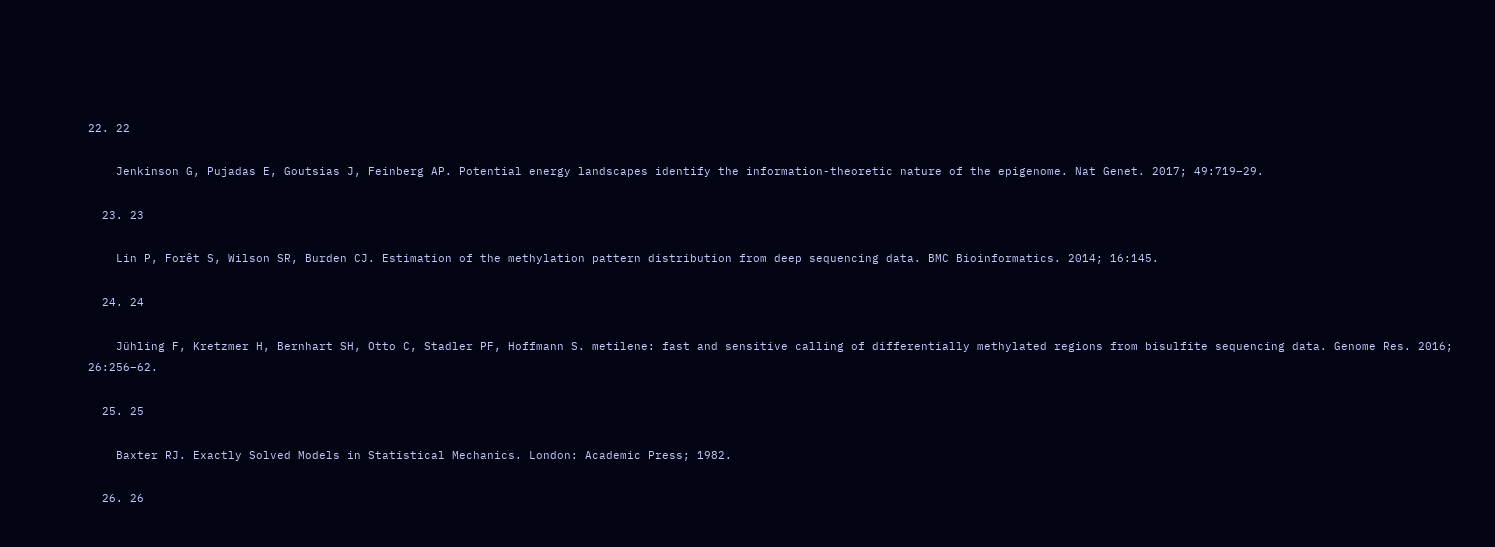22. 22

    Jenkinson G, Pujadas E, Goutsias J, Feinberg AP. Potential energy landscapes identify the information-theoretic nature of the epigenome. Nat Genet. 2017; 49:719–29.

  23. 23

    Lin P, Forêt S, Wilson SR, Burden CJ. Estimation of the methylation pattern distribution from deep sequencing data. BMC Bioinformatics. 2014; 16:145.

  24. 24

    Jühling F, Kretzmer H, Bernhart SH, Otto C, Stadler PF, Hoffmann S. metilene: fast and sensitive calling of differentially methylated regions from bisulfite sequencing data. Genome Res. 2016; 26:256–62.

  25. 25

    Baxter RJ. Exactly Solved Models in Statistical Mechanics. London: Academic Press; 1982.

  26. 26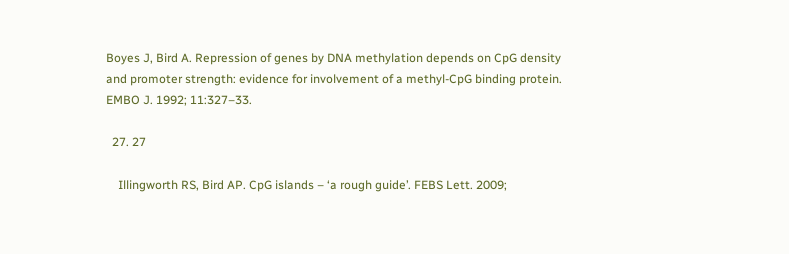Boyes J, Bird A. Repression of genes by DNA methylation depends on CpG density and promoter strength: evidence for involvement of a methyl-CpG binding protein. EMBO J. 1992; 11:327–33.

  27. 27

    Illingworth RS, Bird AP. CpG islands – ‘a rough guide’. FEBS Lett. 2009;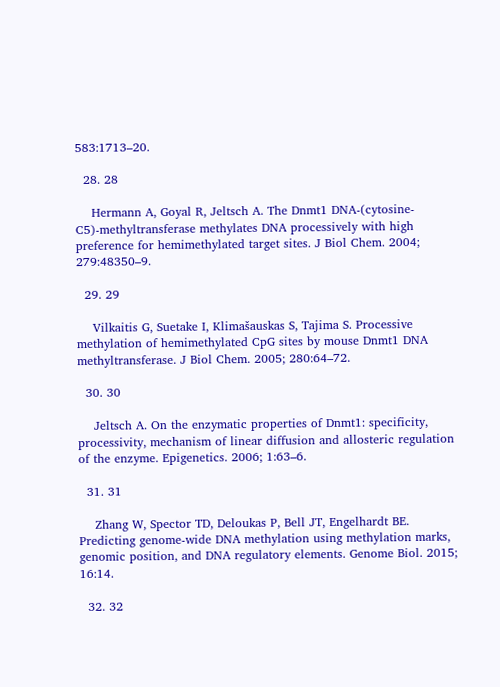583:1713–20.

  28. 28

    Hermann A, Goyal R, Jeltsch A. The Dnmt1 DNA-(cytosine-C5)-methyltransferase methylates DNA processively with high preference for hemimethylated target sites. J Biol Chem. 2004; 279:48350–9.

  29. 29

    Vilkaitis G, Suetake I, Klimašauskas S, Tajima S. Processive methylation of hemimethylated CpG sites by mouse Dnmt1 DNA methyltransferase. J Biol Chem. 2005; 280:64–72.

  30. 30

    Jeltsch A. On the enzymatic properties of Dnmt1: specificity, processivity, mechanism of linear diffusion and allosteric regulation of the enzyme. Epigenetics. 2006; 1:63–6.

  31. 31

    Zhang W, Spector TD, Deloukas P, Bell JT, Engelhardt BE. Predicting genome-wide DNA methylation using methylation marks, genomic position, and DNA regulatory elements. Genome Biol. 2015; 16:14.

  32. 32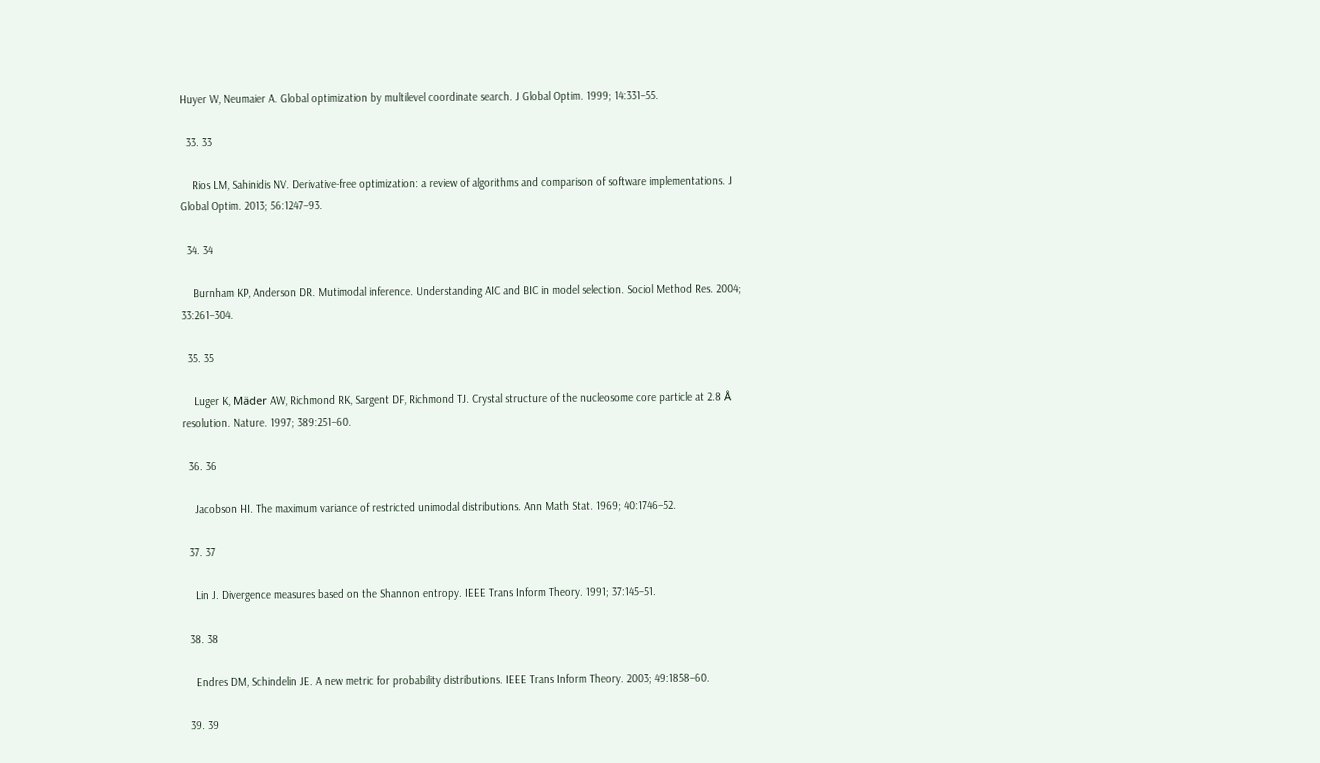Huyer W, Neumaier A. Global optimization by multilevel coordinate search. J Global Optim. 1999; 14:331–55.

  33. 33

    Rios LM, Sahinidis NV. Derivative-free optimization: a review of algorithms and comparison of software implementations. J Global Optim. 2013; 56:1247–93.

  34. 34

    Burnham KP, Anderson DR. Mutimodal inference. Understanding AIC and BIC in model selection. Sociol Method Res. 2004; 33:261–304.

  35. 35

    Luger K, Mäder AW, Richmond RK, Sargent DF, Richmond TJ. Crystal structure of the nucleosome core particle at 2.8 Å resolution. Nature. 1997; 389:251–60.

  36. 36

    Jacobson HI. The maximum variance of restricted unimodal distributions. Ann Math Stat. 1969; 40:1746–52.

  37. 37

    Lin J. Divergence measures based on the Shannon entropy. IEEE Trans Inform Theory. 1991; 37:145–51.

  38. 38

    Endres DM, Schindelin JE. A new metric for probability distributions. IEEE Trans Inform Theory. 2003; 49:1858–60.

  39. 39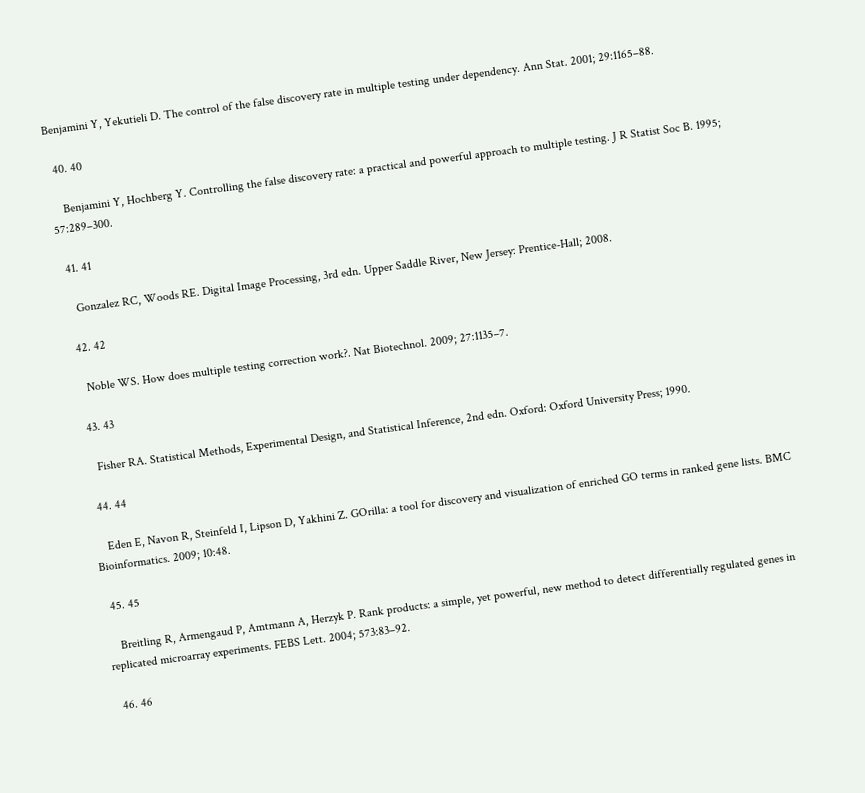Benjamini Y, Yekutieli D. The control of the false discovery rate in multiple testing under dependency. Ann Stat. 2001; 29:1165–88.

  40. 40

    Benjamini Y, Hochberg Y. Controlling the false discovery rate: a practical and powerful approach to multiple testing. J R Statist Soc B. 1995; 57:289–300.

  41. 41

    Gonzalez RC, Woods RE. Digital Image Processing, 3rd edn. Upper Saddle River, New Jersey: Prentice-Hall; 2008.

  42. 42

    Noble WS. How does multiple testing correction work?. Nat Biotechnol. 2009; 27:1135–7.

  43. 43

    Fisher RA. Statistical Methods, Experimental Design, and Statistical Inference, 2nd edn. Oxford: Oxford University Press; 1990.

  44. 44

    Eden E, Navon R, Steinfeld I, Lipson D, Yakhini Z. GOrilla: a tool for discovery and visualization of enriched GO terms in ranked gene lists. BMC Bioinformatics. 2009; 10:48.

  45. 45

    Breitling R, Armengaud P, Amtmann A, Herzyk P. Rank products: a simple, yet powerful, new method to detect differentially regulated genes in replicated microarray experiments. FEBS Lett. 2004; 573:83–92.

  46. 46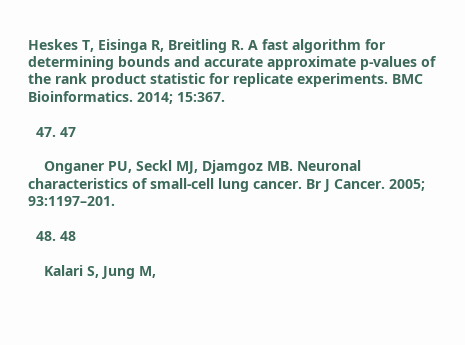Heskes T, Eisinga R, Breitling R. A fast algorithm for determining bounds and accurate approximate p-values of the rank product statistic for replicate experiments. BMC Bioinformatics. 2014; 15:367.

  47. 47

    Onganer PU, Seckl MJ, Djamgoz MB. Neuronal characteristics of small-cell lung cancer. Br J Cancer. 2005; 93:1197–201.

  48. 48

    Kalari S, Jung M,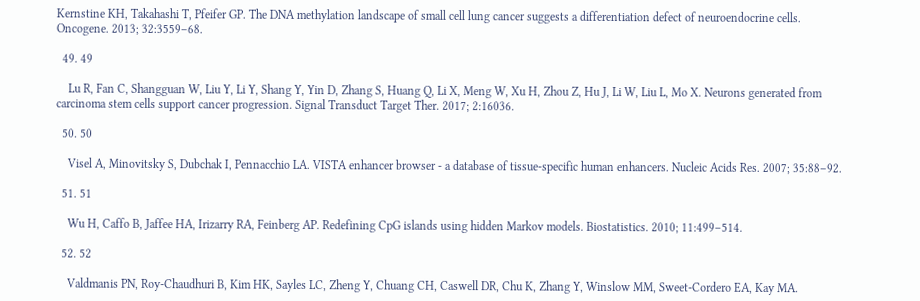Kernstine KH, Takahashi T, Pfeifer GP. The DNA methylation landscape of small cell lung cancer suggests a differentiation defect of neuroendocrine cells. Oncogene. 2013; 32:3559–68.

  49. 49

    Lu R, Fan C, Shangguan W, Liu Y, Li Y, Shang Y, Yin D, Zhang S, Huang Q, Li X, Meng W, Xu H, Zhou Z, Hu J, Li W, Liu L, Mo X. Neurons generated from carcinoma stem cells support cancer progression. Signal Transduct Target Ther. 2017; 2:16036.

  50. 50

    Visel A, Minovitsky S, Dubchak I, Pennacchio LA. VISTA enhancer browser - a database of tissue-specific human enhancers. Nucleic Acids Res. 2007; 35:88–92.

  51. 51

    Wu H, Caffo B, Jaffee HA, Irizarry RA, Feinberg AP. Redefining CpG islands using hidden Markov models. Biostatistics. 2010; 11:499–514.

  52. 52

    Valdmanis PN, Roy-Chaudhuri B, Kim HK, Sayles LC, Zheng Y, Chuang CH, Caswell DR, Chu K, Zhang Y, Winslow MM, Sweet-Cordero EA, Kay MA.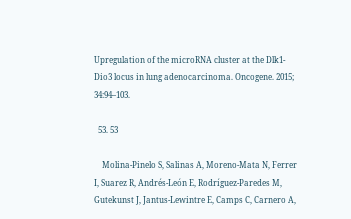Upregulation of the microRNA cluster at the Dlk1-Dio3 locus in lung adenocarcinoma. Oncogene. 2015; 34:94–103.

  53. 53

    Molina-Pinelo S, Salinas A, Moreno-Mata N, Ferrer I, Suarez R, Andrés-León E, Rodríguez-Paredes M, Gutekunst J, Jantus-Lewintre E, Camps C, Carnero A,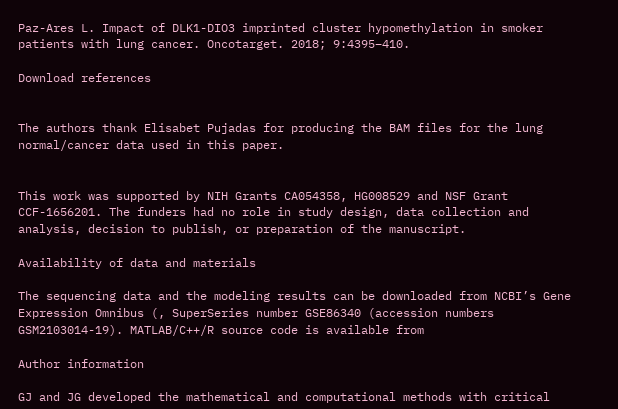Paz-Ares L. Impact of DLK1-DIO3 imprinted cluster hypomethylation in smoker patients with lung cancer. Oncotarget. 2018; 9:4395–410.

Download references


The authors thank Elisabet Pujadas for producing the BAM files for the lung normal/cancer data used in this paper.


This work was supported by NIH Grants CA054358, HG008529 and NSF Grant CCF-1656201. The funders had no role in study design, data collection and analysis, decision to publish, or preparation of the manuscript.

Availability of data and materials

The sequencing data and the modeling results can be downloaded from NCBI’s Gene Expression Omnibus (, SuperSeries number GSE86340 (accession numbers GSM2103014-19). MATLAB/C++/R source code is available from

Author information

GJ and JG developed the mathematical and computational methods with critical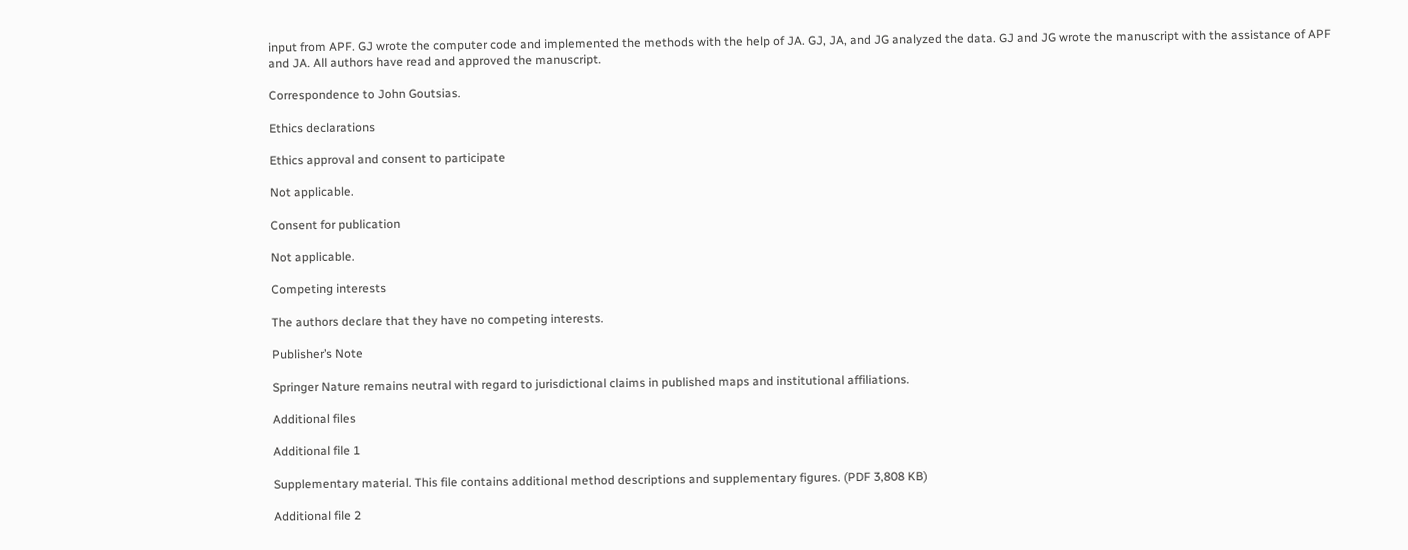input from APF. GJ wrote the computer code and implemented the methods with the help of JA. GJ, JA, and JG analyzed the data. GJ and JG wrote the manuscript with the assistance of APF and JA. All authors have read and approved the manuscript.

Correspondence to John Goutsias.

Ethics declarations

Ethics approval and consent to participate

Not applicable.

Consent for publication

Not applicable.

Competing interests

The authors declare that they have no competing interests.

Publisher’s Note

Springer Nature remains neutral with regard to jurisdictional claims in published maps and institutional affiliations.

Additional files

Additional file 1

Supplementary material. This file contains additional method descriptions and supplementary figures. (PDF 3,808 KB)

Additional file 2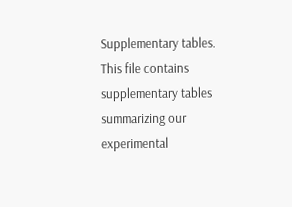Supplementary tables. This file contains supplementary tables summarizing our experimental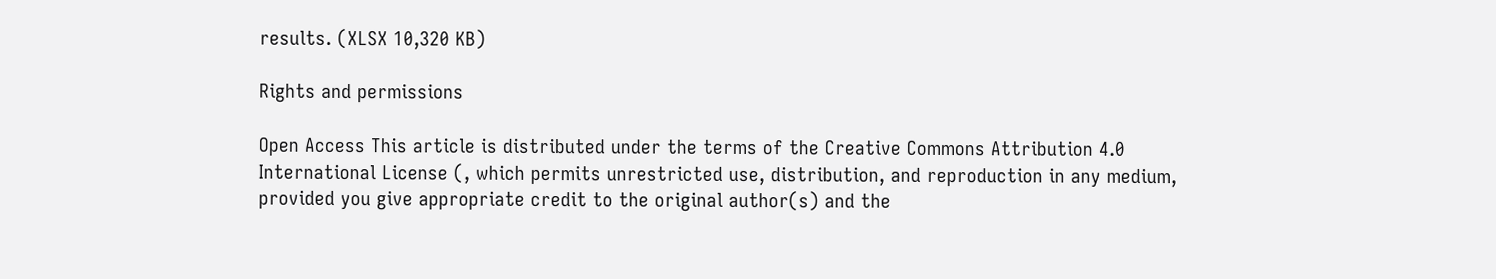results. (XLSX 10,320 KB)

Rights and permissions

Open Access This article is distributed under the terms of the Creative Commons Attribution 4.0 International License (, which permits unrestricted use, distribution, and reproduction in any medium, provided you give appropriate credit to the original author(s) and the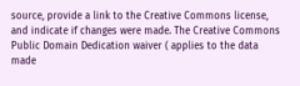source, provide a link to the Creative Commons license, and indicate if changes were made. The Creative Commons Public Domain Dedication waiver ( applies to the data made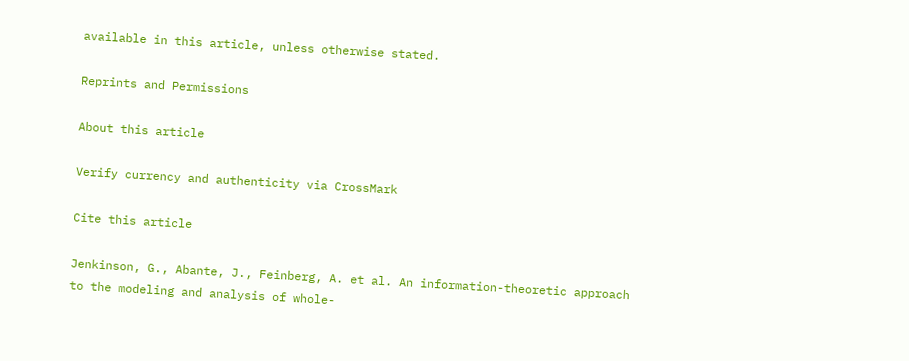available in this article, unless otherwise stated.

Reprints and Permissions

About this article

Verify currency and authenticity via CrossMark

Cite this article

Jenkinson, G., Abante, J., Feinberg, A. et al. An information-theoretic approach to the modeling and analysis of whole-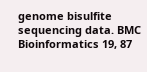genome bisulfite sequencing data. BMC Bioinformatics 19, 87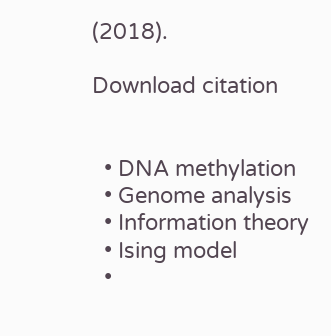(2018).

Download citation


  • DNA methylation
  • Genome analysis
  • Information theory
  • Ising model
  •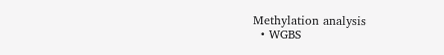Methylation analysis
  • WGBS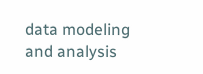data modeling and analysis